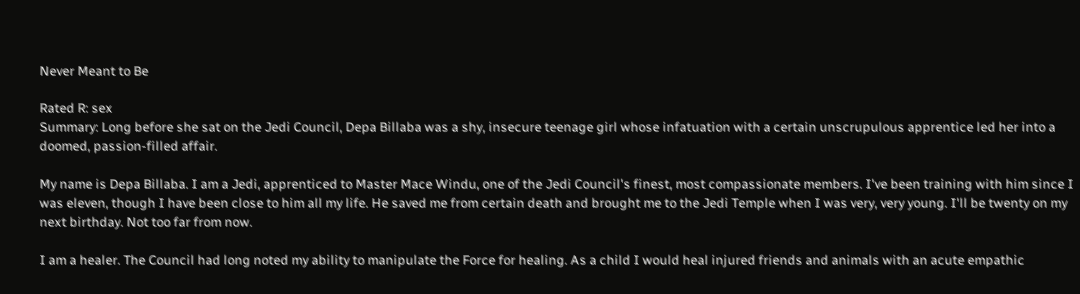Never Meant to Be

Rated R: sex
Summary: Long before she sat on the Jedi Council, Depa Billaba was a shy, insecure teenage girl whose infatuation with a certain unscrupulous apprentice led her into a doomed, passion-filled affair.

My name is Depa Billaba. I am a Jedi, apprenticed to Master Mace Windu, one of the Jedi Council's finest, most compassionate members. I've been training with him since I was eleven, though I have been close to him all my life. He saved me from certain death and brought me to the Jedi Temple when I was very, very young. I'll be twenty on my next birthday. Not too far from now.

I am a healer. The Council had long noted my ability to manipulate the Force for healing. As a child I would heal injured friends and animals with an acute empathic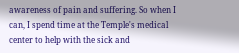awareness of pain and suffering. So when I can, I spend time at the Temple's medical center to help with the sick and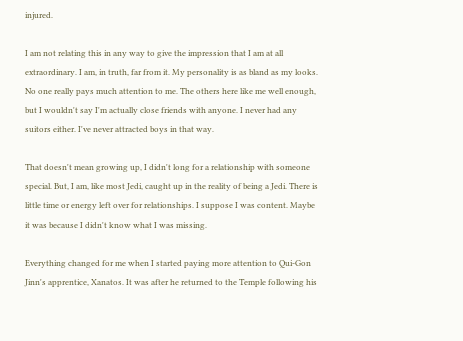injured.

I am not relating this in any way to give the impression that I am at all extraordinary. I am, in truth, far from it. My personality is as bland as my looks. No one really pays much attention to me. The others here like me well enough, but I wouldn't say I'm actually close friends with anyone. I never had any suitors either. I've never attracted boys in that way.

That doesn't mean growing up, I didn't long for a relationship with someone special. But, I am, like most Jedi, caught up in the reality of being a Jedi. There is little time or energy left over for relationships. I suppose I was content. Maybe it was because I didn't know what I was missing.

Everything changed for me when I started paying more attention to Qui-Gon Jinn's apprentice, Xanatos. It was after he returned to the Temple following his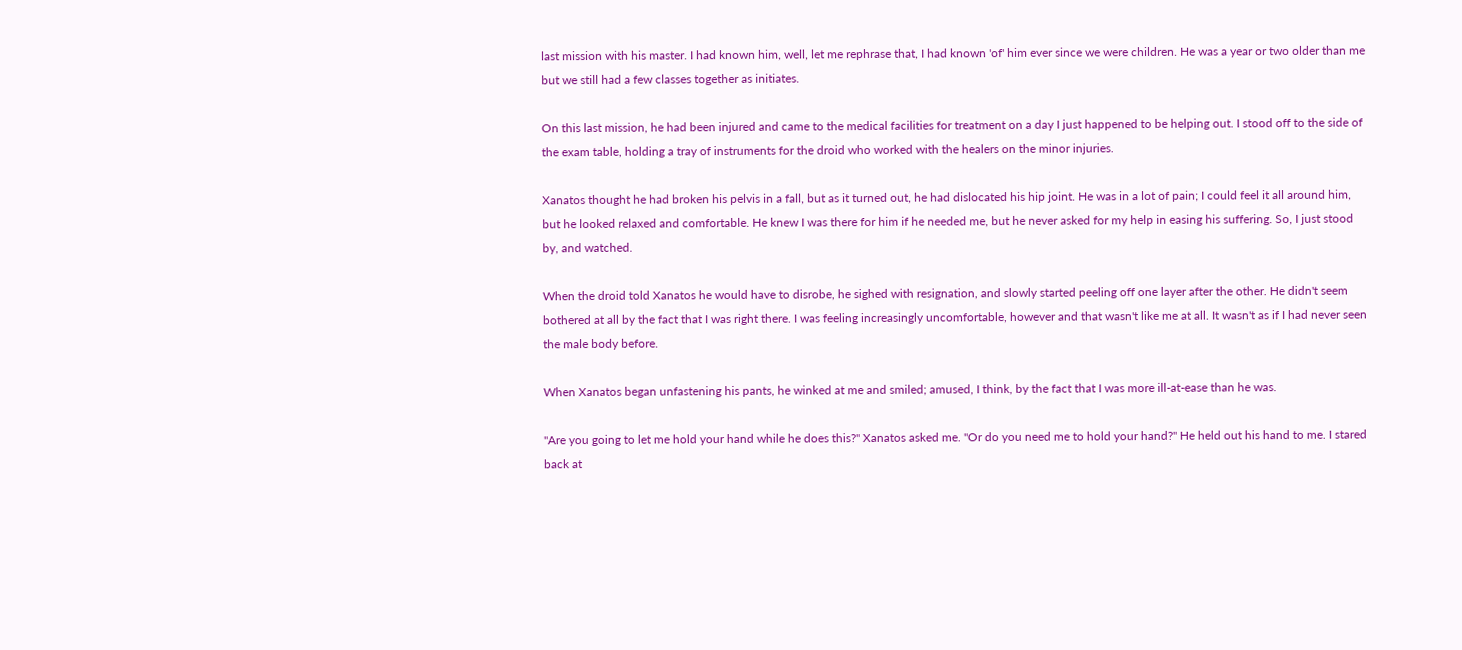last mission with his master. I had known him, well, let me rephrase that, I had known 'of' him ever since we were children. He was a year or two older than me but we still had a few classes together as initiates.

On this last mission, he had been injured and came to the medical facilities for treatment on a day I just happened to be helping out. I stood off to the side of the exam table, holding a tray of instruments for the droid who worked with the healers on the minor injuries.

Xanatos thought he had broken his pelvis in a fall, but as it turned out, he had dislocated his hip joint. He was in a lot of pain; I could feel it all around him, but he looked relaxed and comfortable. He knew I was there for him if he needed me, but he never asked for my help in easing his suffering. So, I just stood by, and watched.

When the droid told Xanatos he would have to disrobe, he sighed with resignation, and slowly started peeling off one layer after the other. He didn't seem bothered at all by the fact that I was right there. I was feeling increasingly uncomfortable, however and that wasn't like me at all. It wasn't as if I had never seen the male body before.

When Xanatos began unfastening his pants, he winked at me and smiled; amused, I think, by the fact that I was more ill-at-ease than he was.

"Are you going to let me hold your hand while he does this?" Xanatos asked me. "Or do you need me to hold your hand?" He held out his hand to me. I stared back at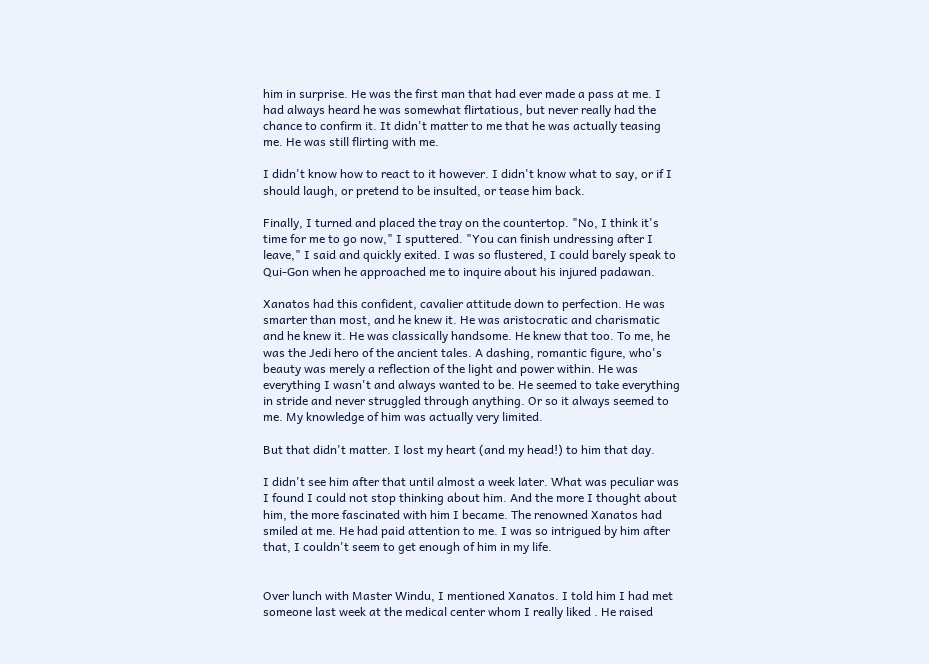him in surprise. He was the first man that had ever made a pass at me. I had always heard he was somewhat flirtatious, but never really had the chance to confirm it. It didn't matter to me that he was actually teasing me. He was still flirting with me.

I didn't know how to react to it however. I didn't know what to say, or if I should laugh, or pretend to be insulted, or tease him back.

Finally, I turned and placed the tray on the countertop. "No, I think it's time for me to go now," I sputtered. "You can finish undressing after I leave," I said and quickly exited. I was so flustered, I could barely speak to Qui-Gon when he approached me to inquire about his injured padawan.

Xanatos had this confident, cavalier attitude down to perfection. He was smarter than most, and he knew it. He was aristocratic and charismatic and he knew it. He was classically handsome. He knew that too. To me, he was the Jedi hero of the ancient tales. A dashing, romantic figure, who's beauty was merely a reflection of the light and power within. He was everything I wasn't and always wanted to be. He seemed to take everything in stride and never struggled through anything. Or so it always seemed to me. My knowledge of him was actually very limited.

But that didn't matter. I lost my heart (and my head!) to him that day.

I didn't see him after that until almost a week later. What was peculiar was I found I could not stop thinking about him. And the more I thought about him, the more fascinated with him I became. The renowned Xanatos had smiled at me. He had paid attention to me. I was so intrigued by him after that, I couldn't seem to get enough of him in my life.


Over lunch with Master Windu, I mentioned Xanatos. I told him I had met someone last week at the medical center whom I really liked . He raised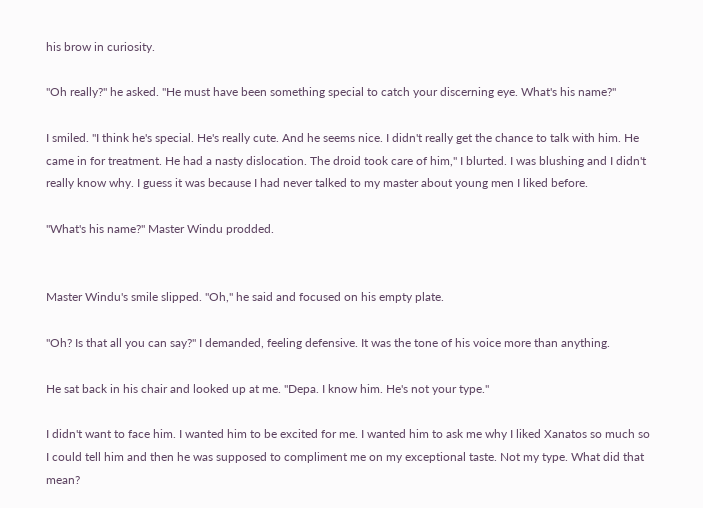his brow in curiosity.

"Oh really?" he asked. "He must have been something special to catch your discerning eye. What's his name?"

I smiled. "I think he's special. He's really cute. And he seems nice. I didn't really get the chance to talk with him. He came in for treatment. He had a nasty dislocation. The droid took care of him," I blurted. I was blushing and I didn't really know why. I guess it was because I had never talked to my master about young men I liked before.

"What's his name?" Master Windu prodded.


Master Windu's smile slipped. "Oh," he said and focused on his empty plate.

"Oh? Is that all you can say?" I demanded, feeling defensive. It was the tone of his voice more than anything.

He sat back in his chair and looked up at me. "Depa. I know him. He's not your type."

I didn't want to face him. I wanted him to be excited for me. I wanted him to ask me why I liked Xanatos so much so I could tell him and then he was supposed to compliment me on my exceptional taste. Not my type. What did that mean?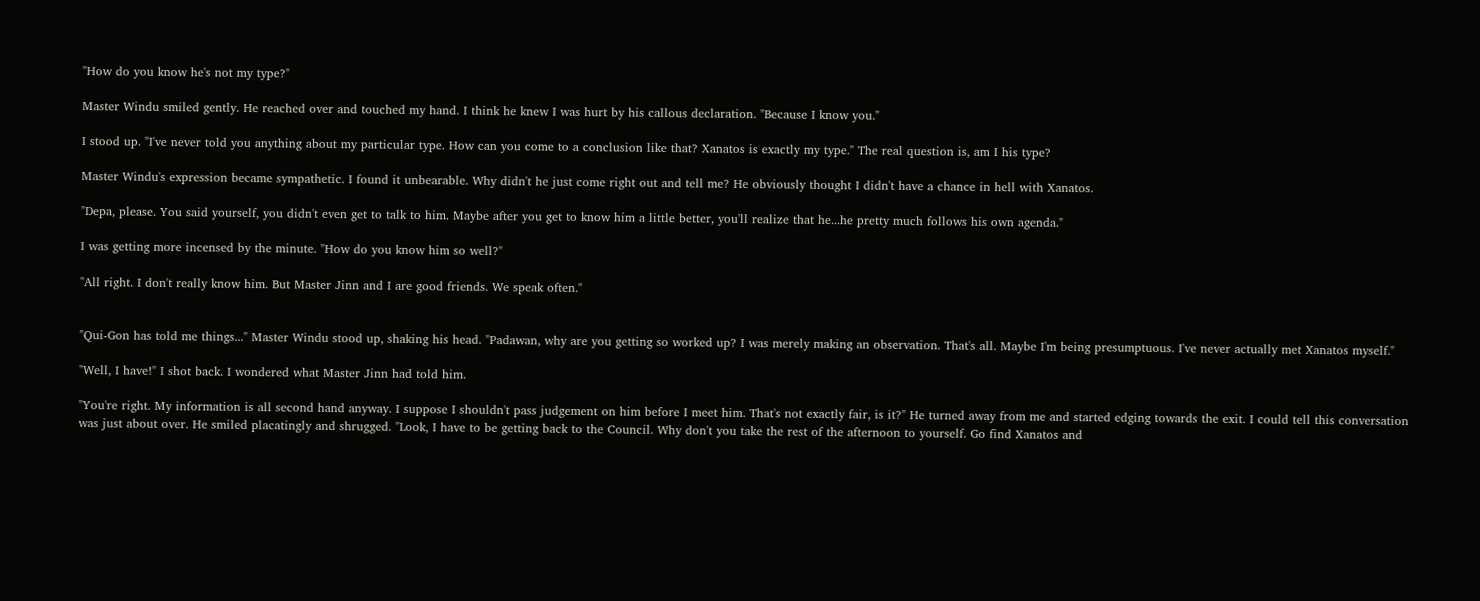"How do you know he's not my type?"

Master Windu smiled gently. He reached over and touched my hand. I think he knew I was hurt by his callous declaration. "Because I know you."

I stood up. "I've never told you anything about my particular type. How can you come to a conclusion like that? Xanatos is exactly my type." The real question is, am I his type?

Master Windu's expression became sympathetic. I found it unbearable. Why didn't he just come right out and tell me? He obviously thought I didn't have a chance in hell with Xanatos.

"Depa, please. You said yourself, you didn't even get to talk to him. Maybe after you get to know him a little better, you'll realize that he...he pretty much follows his own agenda."

I was getting more incensed by the minute. "How do you know him so well?"

"All right. I don't really know him. But Master Jinn and I are good friends. We speak often."


"Qui-Gon has told me things..." Master Windu stood up, shaking his head. "Padawan, why are you getting so worked up? I was merely making an observation. That's all. Maybe I'm being presumptuous. I've never actually met Xanatos myself."

"Well, I have!" I shot back. I wondered what Master Jinn had told him.

"You're right. My information is all second hand anyway. I suppose I shouldn't pass judgement on him before I meet him. That's not exactly fair, is it?" He turned away from me and started edging towards the exit. I could tell this conversation was just about over. He smiled placatingly and shrugged. "Look, I have to be getting back to the Council. Why don't you take the rest of the afternoon to yourself. Go find Xanatos and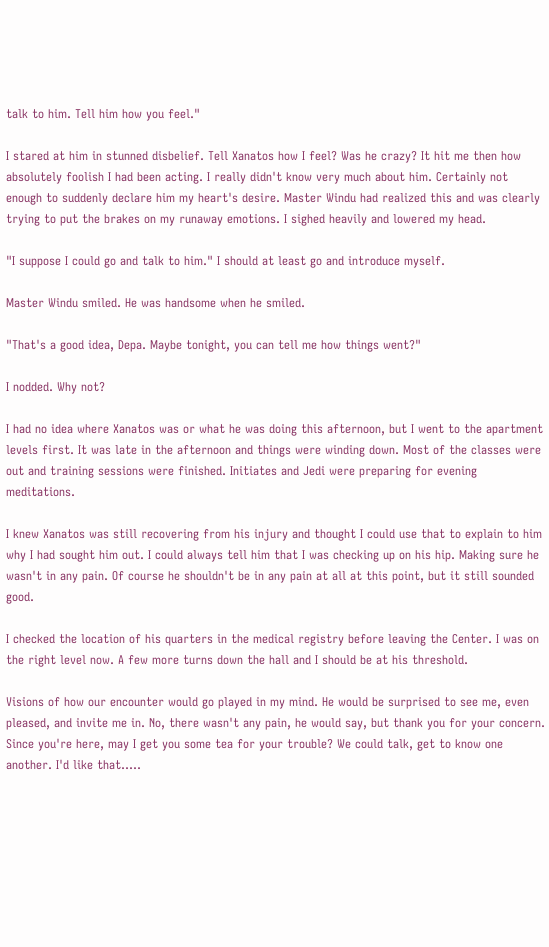talk to him. Tell him how you feel."

I stared at him in stunned disbelief. Tell Xanatos how I feel? Was he crazy? It hit me then how absolutely foolish I had been acting. I really didn't know very much about him. Certainly not enough to suddenly declare him my heart's desire. Master Windu had realized this and was clearly trying to put the brakes on my runaway emotions. I sighed heavily and lowered my head.

"I suppose I could go and talk to him." I should at least go and introduce myself.

Master Windu smiled. He was handsome when he smiled.

"That's a good idea, Depa. Maybe tonight, you can tell me how things went?"

I nodded. Why not?

I had no idea where Xanatos was or what he was doing this afternoon, but I went to the apartment levels first. It was late in the afternoon and things were winding down. Most of the classes were out and training sessions were finished. Initiates and Jedi were preparing for evening meditations.

I knew Xanatos was still recovering from his injury and thought I could use that to explain to him why I had sought him out. I could always tell him that I was checking up on his hip. Making sure he wasn't in any pain. Of course he shouldn't be in any pain at all at this point, but it still sounded good.

I checked the location of his quarters in the medical registry before leaving the Center. I was on the right level now. A few more turns down the hall and I should be at his threshold.

Visions of how our encounter would go played in my mind. He would be surprised to see me, even pleased, and invite me in. No, there wasn't any pain, he would say, but thank you for your concern. Since you're here, may I get you some tea for your trouble? We could talk, get to know one another. I'd like that.....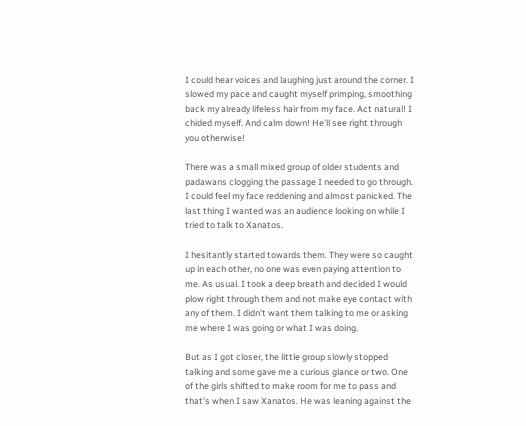I could hear voices and laughing just around the corner. I slowed my pace and caught myself primping, smoothing back my already lifeless hair from my face. Act natural! I chided myself. And calm down! He'll see right through you otherwise!

There was a small mixed group of older students and padawans clogging the passage I needed to go through. I could feel my face reddening and almost panicked. The last thing I wanted was an audience looking on while I tried to talk to Xanatos.

I hesitantly started towards them. They were so caught up in each other, no one was even paying attention to me. As usual. I took a deep breath and decided I would plow right through them and not make eye contact with any of them. I didn't want them talking to me or asking me where I was going or what I was doing.

But as I got closer, the little group slowly stopped talking and some gave me a curious glance or two. One of the girls shifted to make room for me to pass and that's when I saw Xanatos. He was leaning against the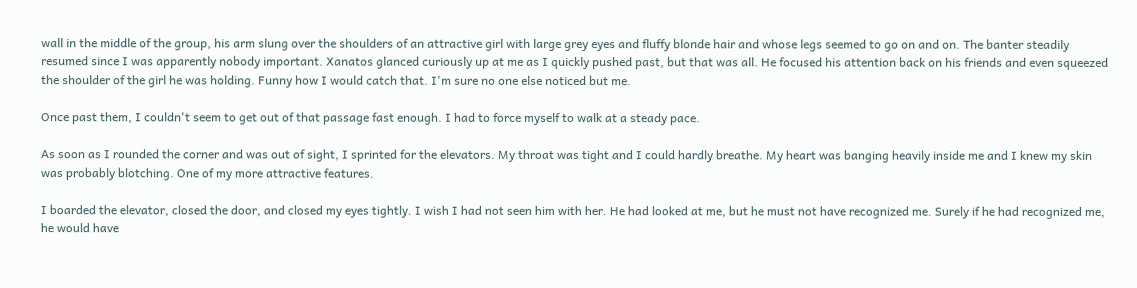wall in the middle of the group, his arm slung over the shoulders of an attractive girl with large grey eyes and fluffy blonde hair and whose legs seemed to go on and on. The banter steadily resumed since I was apparently nobody important. Xanatos glanced curiously up at me as I quickly pushed past, but that was all. He focused his attention back on his friends and even squeezed the shoulder of the girl he was holding. Funny how I would catch that. I'm sure no one else noticed but me.

Once past them, I couldn't seem to get out of that passage fast enough. I had to force myself to walk at a steady pace.

As soon as I rounded the corner and was out of sight, I sprinted for the elevators. My throat was tight and I could hardly breathe. My heart was banging heavily inside me and I knew my skin was probably blotching. One of my more attractive features.

I boarded the elevator, closed the door, and closed my eyes tightly. I wish I had not seen him with her. He had looked at me, but he must not have recognized me. Surely if he had recognized me, he would have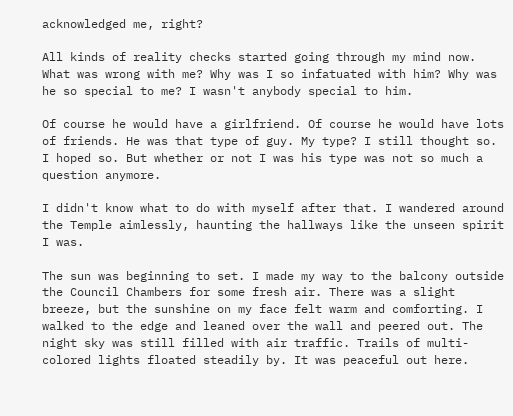acknowledged me, right?

All kinds of reality checks started going through my mind now. What was wrong with me? Why was I so infatuated with him? Why was he so special to me? I wasn't anybody special to him.

Of course he would have a girlfriend. Of course he would have lots of friends. He was that type of guy. My type? I still thought so. I hoped so. But whether or not I was his type was not so much a question anymore.

I didn't know what to do with myself after that. I wandered around the Temple aimlessly, haunting the hallways like the unseen spirit I was.

The sun was beginning to set. I made my way to the balcony outside the Council Chambers for some fresh air. There was a slight breeze, but the sunshine on my face felt warm and comforting. I walked to the edge and leaned over the wall and peered out. The night sky was still filled with air traffic. Trails of multi-colored lights floated steadily by. It was peaceful out here.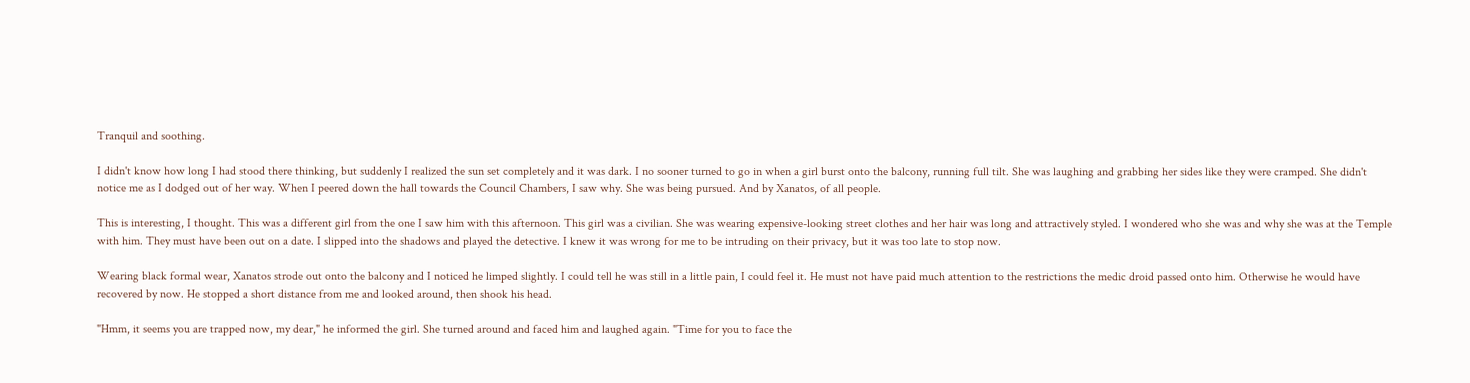Tranquil and soothing.

I didn't know how long I had stood there thinking, but suddenly I realized the sun set completely and it was dark. I no sooner turned to go in when a girl burst onto the balcony, running full tilt. She was laughing and grabbing her sides like they were cramped. She didn't notice me as I dodged out of her way. When I peered down the hall towards the Council Chambers, I saw why. She was being pursued. And by Xanatos, of all people.

This is interesting, I thought. This was a different girl from the one I saw him with this afternoon. This girl was a civilian. She was wearing expensive-looking street clothes and her hair was long and attractively styled. I wondered who she was and why she was at the Temple with him. They must have been out on a date. I slipped into the shadows and played the detective. I knew it was wrong for me to be intruding on their privacy, but it was too late to stop now.

Wearing black formal wear, Xanatos strode out onto the balcony and I noticed he limped slightly. I could tell he was still in a little pain, I could feel it. He must not have paid much attention to the restrictions the medic droid passed onto him. Otherwise he would have recovered by now. He stopped a short distance from me and looked around, then shook his head.

"Hmm, it seems you are trapped now, my dear," he informed the girl. She turned around and faced him and laughed again. "Time for you to face the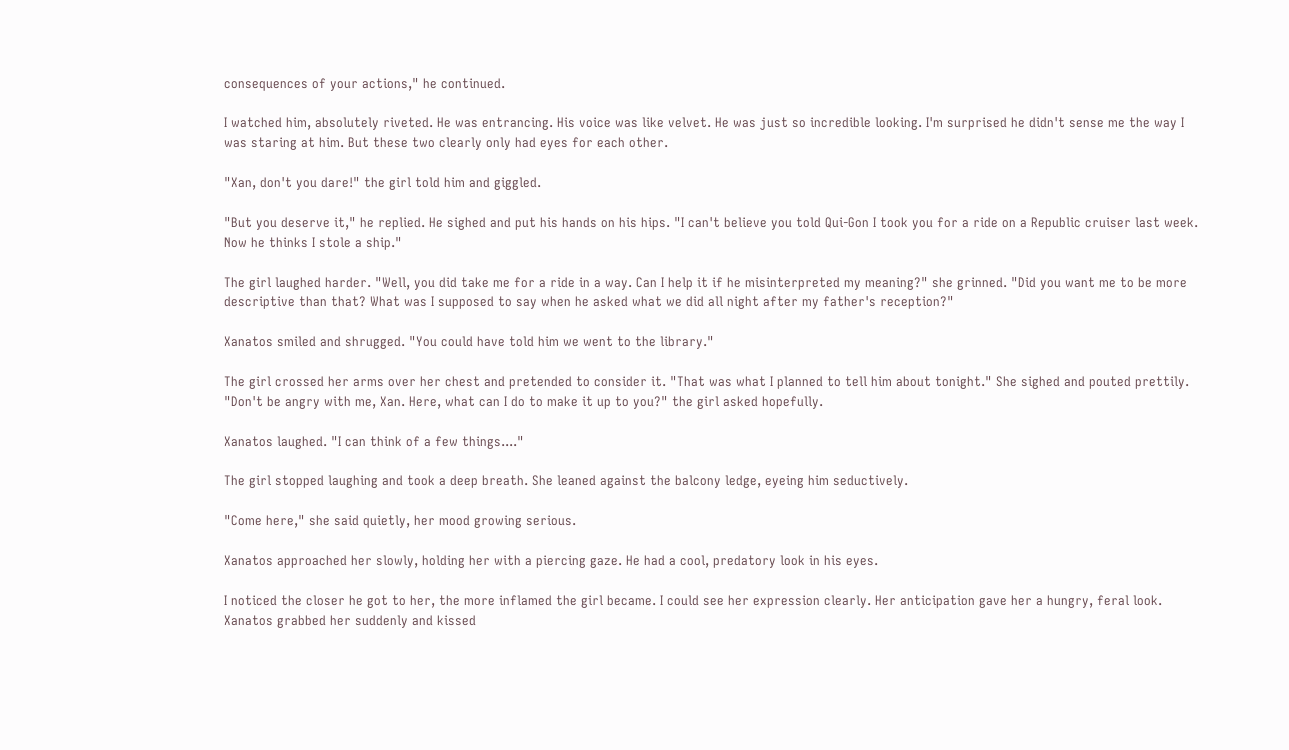consequences of your actions," he continued.

I watched him, absolutely riveted. He was entrancing. His voice was like velvet. He was just so incredible looking. I'm surprised he didn't sense me the way I was staring at him. But these two clearly only had eyes for each other.

"Xan, don't you dare!" the girl told him and giggled.

"But you deserve it," he replied. He sighed and put his hands on his hips. "I can't believe you told Qui-Gon I took you for a ride on a Republic cruiser last week. Now he thinks I stole a ship."

The girl laughed harder. "Well, you did take me for a ride in a way. Can I help it if he misinterpreted my meaning?" she grinned. "Did you want me to be more descriptive than that? What was I supposed to say when he asked what we did all night after my father's reception?"

Xanatos smiled and shrugged. "You could have told him we went to the library."

The girl crossed her arms over her chest and pretended to consider it. "That was what I planned to tell him about tonight." She sighed and pouted prettily. "Don't be angry with me, Xan. Here, what can I do to make it up to you?" the girl asked hopefully.

Xanatos laughed. "I can think of a few things...."

The girl stopped laughing and took a deep breath. She leaned against the balcony ledge, eyeing him seductively.

"Come here," she said quietly, her mood growing serious.

Xanatos approached her slowly, holding her with a piercing gaze. He had a cool, predatory look in his eyes.

I noticed the closer he got to her, the more inflamed the girl became. I could see her expression clearly. Her anticipation gave her a hungry, feral look. Xanatos grabbed her suddenly and kissed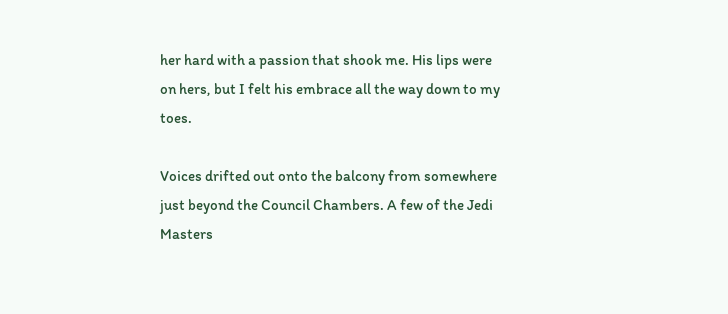her hard with a passion that shook me. His lips were on hers, but I felt his embrace all the way down to my toes.

Voices drifted out onto the balcony from somewhere just beyond the Council Chambers. A few of the Jedi Masters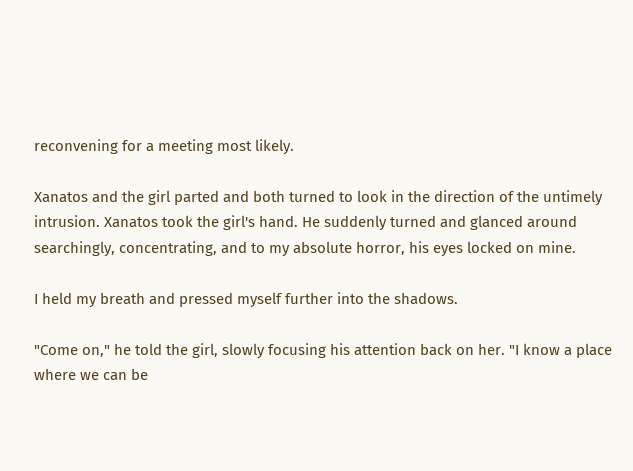reconvening for a meeting most likely.

Xanatos and the girl parted and both turned to look in the direction of the untimely intrusion. Xanatos took the girl's hand. He suddenly turned and glanced around searchingly, concentrating, and to my absolute horror, his eyes locked on mine.

I held my breath and pressed myself further into the shadows.

"Come on," he told the girl, slowly focusing his attention back on her. "I know a place where we can be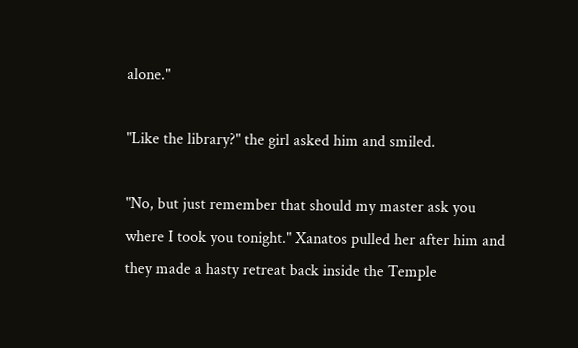alone."

"Like the library?" the girl asked him and smiled.

"No, but just remember that should my master ask you where I took you tonight." Xanatos pulled her after him and they made a hasty retreat back inside the Temple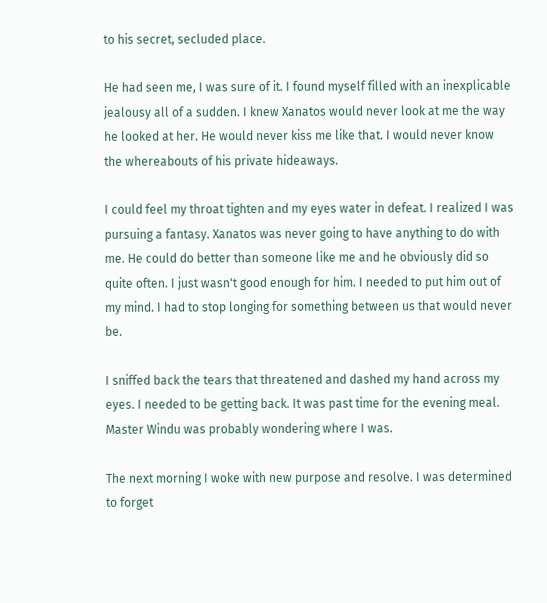to his secret, secluded place.

He had seen me, I was sure of it. I found myself filled with an inexplicable jealousy all of a sudden. I knew Xanatos would never look at me the way he looked at her. He would never kiss me like that. I would never know the whereabouts of his private hideaways.

I could feel my throat tighten and my eyes water in defeat. I realized I was pursuing a fantasy. Xanatos was never going to have anything to do with me. He could do better than someone like me and he obviously did so quite often. I just wasn't good enough for him. I needed to put him out of my mind. I had to stop longing for something between us that would never be.

I sniffed back the tears that threatened and dashed my hand across my eyes. I needed to be getting back. It was past time for the evening meal. Master Windu was probably wondering where I was.

The next morning I woke with new purpose and resolve. I was determined to forget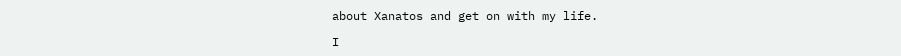about Xanatos and get on with my life.

I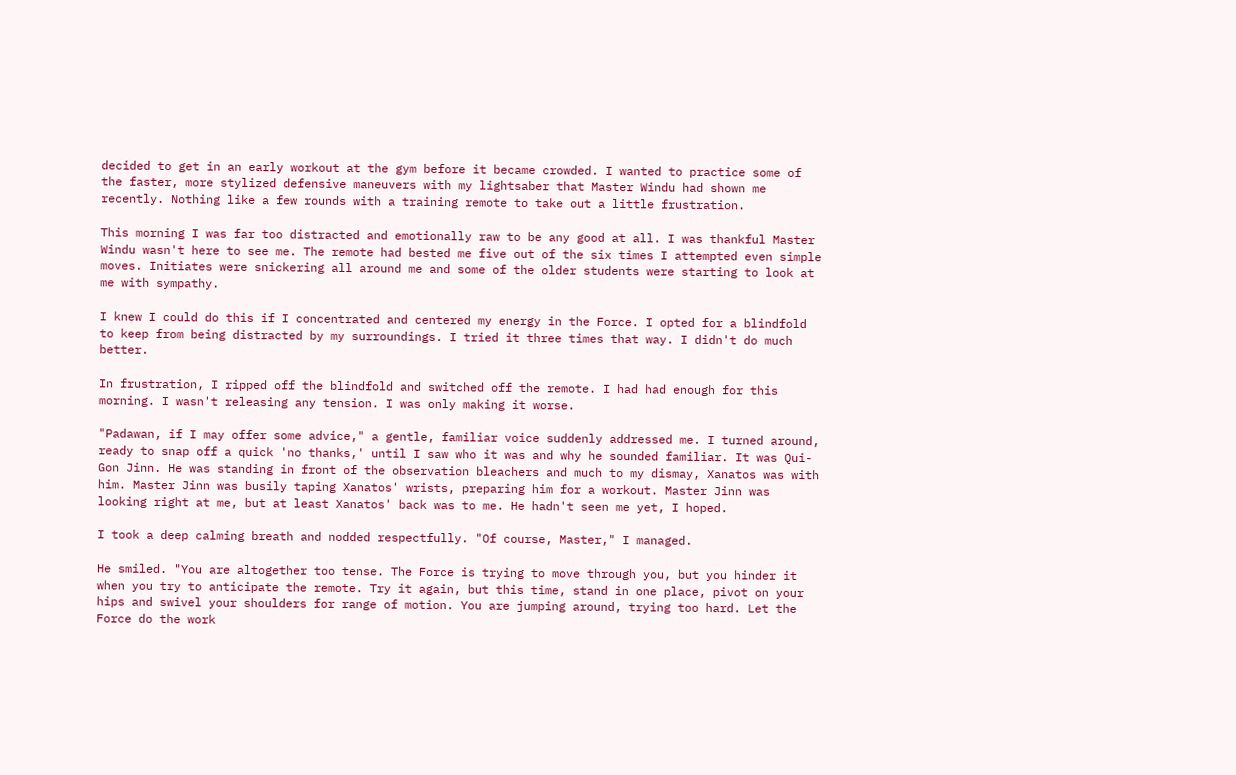decided to get in an early workout at the gym before it became crowded. I wanted to practice some of the faster, more stylized defensive maneuvers with my lightsaber that Master Windu had shown me recently. Nothing like a few rounds with a training remote to take out a little frustration.

This morning I was far too distracted and emotionally raw to be any good at all. I was thankful Master Windu wasn't here to see me. The remote had bested me five out of the six times I attempted even simple moves. Initiates were snickering all around me and some of the older students were starting to look at me with sympathy.

I knew I could do this if I concentrated and centered my energy in the Force. I opted for a blindfold to keep from being distracted by my surroundings. I tried it three times that way. I didn't do much better.

In frustration, I ripped off the blindfold and switched off the remote. I had had enough for this morning. I wasn't releasing any tension. I was only making it worse.

"Padawan, if I may offer some advice," a gentle, familiar voice suddenly addressed me. I turned around, ready to snap off a quick 'no thanks,' until I saw who it was and why he sounded familiar. It was Qui-Gon Jinn. He was standing in front of the observation bleachers and much to my dismay, Xanatos was with him. Master Jinn was busily taping Xanatos' wrists, preparing him for a workout. Master Jinn was looking right at me, but at least Xanatos' back was to me. He hadn't seen me yet, I hoped.

I took a deep calming breath and nodded respectfully. "Of course, Master," I managed.

He smiled. "You are altogether too tense. The Force is trying to move through you, but you hinder it when you try to anticipate the remote. Try it again, but this time, stand in one place, pivot on your hips and swivel your shoulders for range of motion. You are jumping around, trying too hard. Let the Force do the work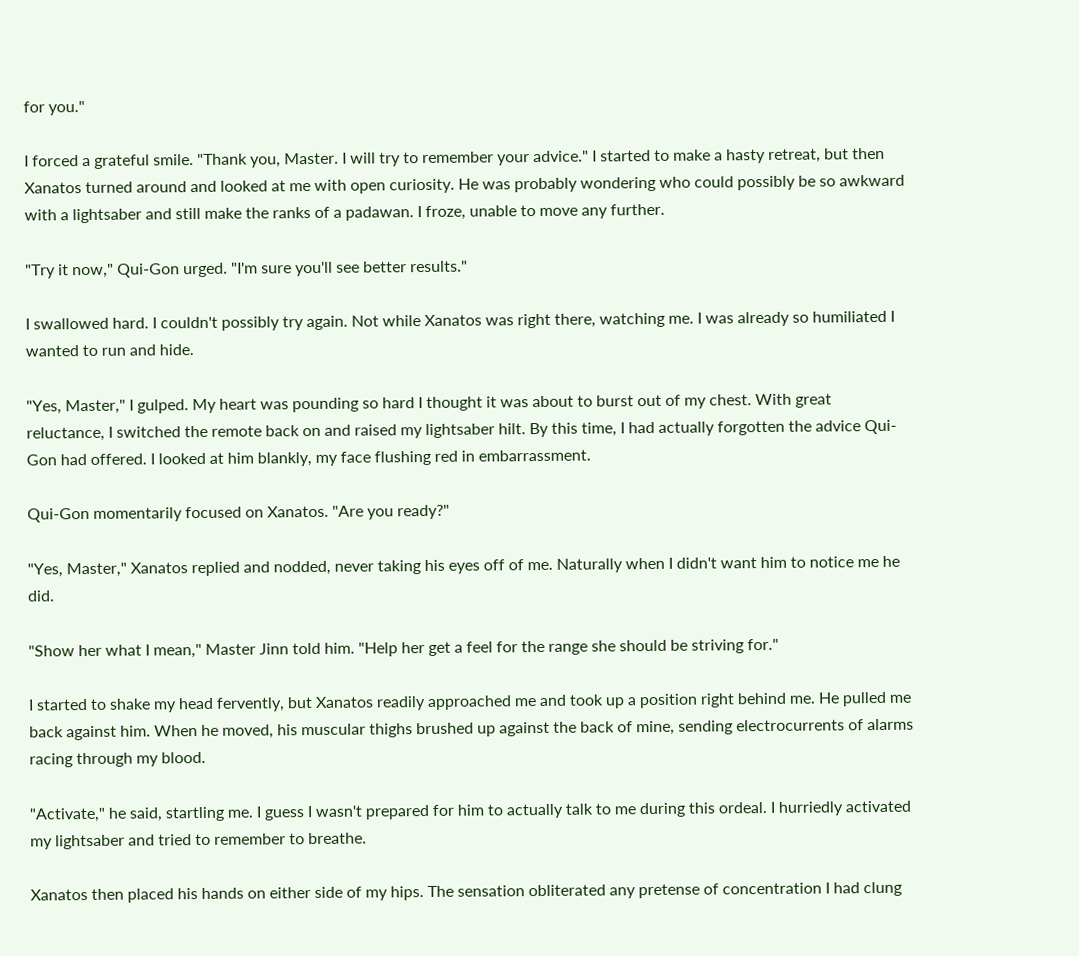for you."

I forced a grateful smile. "Thank you, Master. I will try to remember your advice." I started to make a hasty retreat, but then Xanatos turned around and looked at me with open curiosity. He was probably wondering who could possibly be so awkward with a lightsaber and still make the ranks of a padawan. I froze, unable to move any further.

"Try it now," Qui-Gon urged. "I'm sure you'll see better results."

I swallowed hard. I couldn't possibly try again. Not while Xanatos was right there, watching me. I was already so humiliated I wanted to run and hide.

"Yes, Master," I gulped. My heart was pounding so hard I thought it was about to burst out of my chest. With great reluctance, I switched the remote back on and raised my lightsaber hilt. By this time, I had actually forgotten the advice Qui-Gon had offered. I looked at him blankly, my face flushing red in embarrassment.

Qui-Gon momentarily focused on Xanatos. "Are you ready?"

"Yes, Master," Xanatos replied and nodded, never taking his eyes off of me. Naturally when I didn't want him to notice me he did.

"Show her what I mean," Master Jinn told him. "Help her get a feel for the range she should be striving for."

I started to shake my head fervently, but Xanatos readily approached me and took up a position right behind me. He pulled me back against him. When he moved, his muscular thighs brushed up against the back of mine, sending electrocurrents of alarms racing through my blood.

"Activate," he said, startling me. I guess I wasn't prepared for him to actually talk to me during this ordeal. I hurriedly activated my lightsaber and tried to remember to breathe.

Xanatos then placed his hands on either side of my hips. The sensation obliterated any pretense of concentration I had clung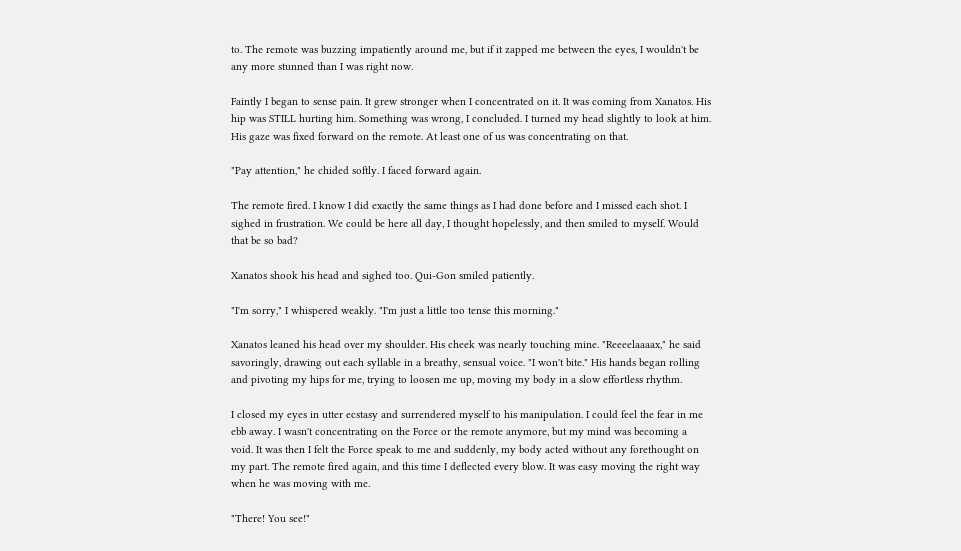to. The remote was buzzing impatiently around me, but if it zapped me between the eyes, I wouldn't be any more stunned than I was right now.

Faintly I began to sense pain. It grew stronger when I concentrated on it. It was coming from Xanatos. His hip was STILL hurting him. Something was wrong, I concluded. I turned my head slightly to look at him. His gaze was fixed forward on the remote. At least one of us was concentrating on that.

"Pay attention," he chided softly. I faced forward again.

The remote fired. I know I did exactly the same things as I had done before and I missed each shot. I sighed in frustration. We could be here all day, I thought hopelessly, and then smiled to myself. Would that be so bad?

Xanatos shook his head and sighed too. Qui-Gon smiled patiently.

"I'm sorry," I whispered weakly. "I'm just a little too tense this morning."

Xanatos leaned his head over my shoulder. His cheek was nearly touching mine. "Reeeelaaaax," he said savoringly, drawing out each syllable in a breathy, sensual voice. "I won't bite." His hands began rolling and pivoting my hips for me, trying to loosen me up, moving my body in a slow effortless rhythm.

I closed my eyes in utter ecstasy and surrendered myself to his manipulation. I could feel the fear in me ebb away. I wasn't concentrating on the Force or the remote anymore, but my mind was becoming a void. It was then I felt the Force speak to me and suddenly, my body acted without any forethought on my part. The remote fired again, and this time I deflected every blow. It was easy moving the right way when he was moving with me.

"There! You see!"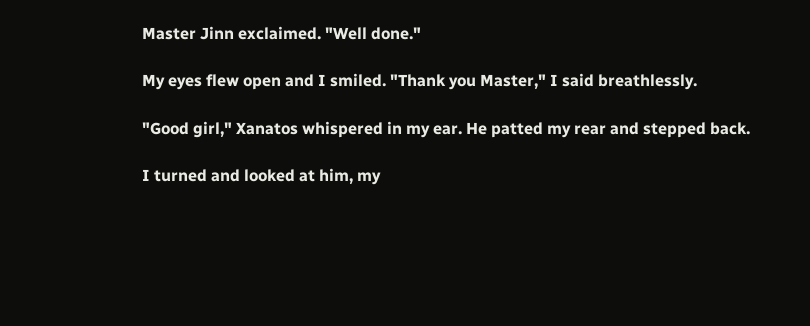Master Jinn exclaimed. "Well done."

My eyes flew open and I smiled. "Thank you Master," I said breathlessly.

"Good girl," Xanatos whispered in my ear. He patted my rear and stepped back.

I turned and looked at him, my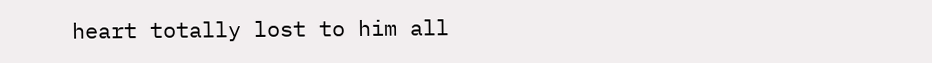heart totally lost to him all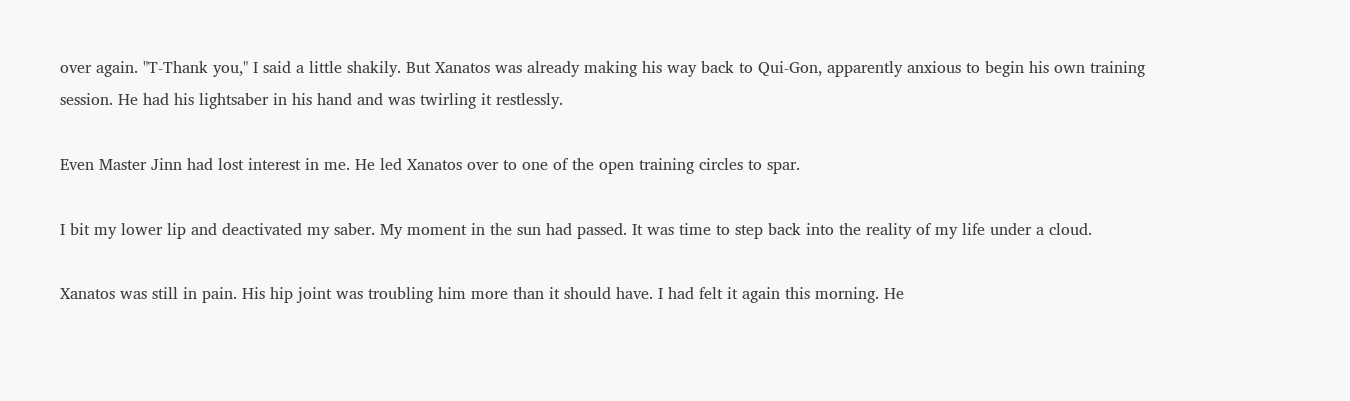over again. "T-Thank you," I said a little shakily. But Xanatos was already making his way back to Qui-Gon, apparently anxious to begin his own training session. He had his lightsaber in his hand and was twirling it restlessly.

Even Master Jinn had lost interest in me. He led Xanatos over to one of the open training circles to spar.

I bit my lower lip and deactivated my saber. My moment in the sun had passed. It was time to step back into the reality of my life under a cloud.

Xanatos was still in pain. His hip joint was troubling him more than it should have. I had felt it again this morning. He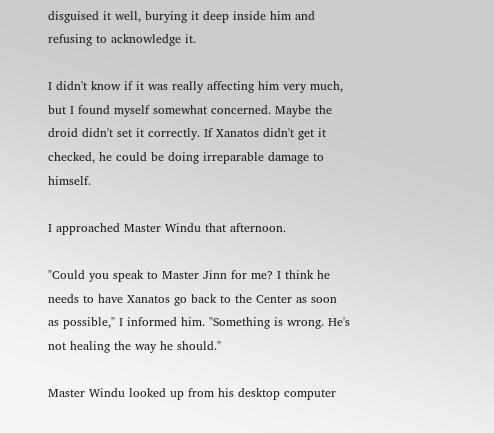disguised it well, burying it deep inside him and refusing to acknowledge it.

I didn't know if it was really affecting him very much, but I found myself somewhat concerned. Maybe the droid didn't set it correctly. If Xanatos didn't get it checked, he could be doing irreparable damage to himself.

I approached Master Windu that afternoon.

"Could you speak to Master Jinn for me? I think he needs to have Xanatos go back to the Center as soon as possible," I informed him. "Something is wrong. He's not healing the way he should."

Master Windu looked up from his desktop computer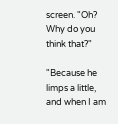screen. "Oh? Why do you think that?"

"Because he limps a little, and when I am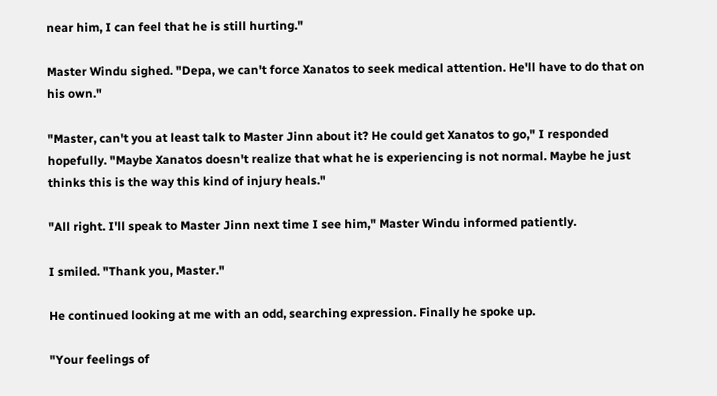near him, I can feel that he is still hurting."

Master Windu sighed. "Depa, we can't force Xanatos to seek medical attention. He'll have to do that on his own."

"Master, can't you at least talk to Master Jinn about it? He could get Xanatos to go," I responded hopefully. "Maybe Xanatos doesn't realize that what he is experiencing is not normal. Maybe he just thinks this is the way this kind of injury heals."

"All right. I'll speak to Master Jinn next time I see him," Master Windu informed patiently.

I smiled. "Thank you, Master."

He continued looking at me with an odd, searching expression. Finally he spoke up.

"Your feelings of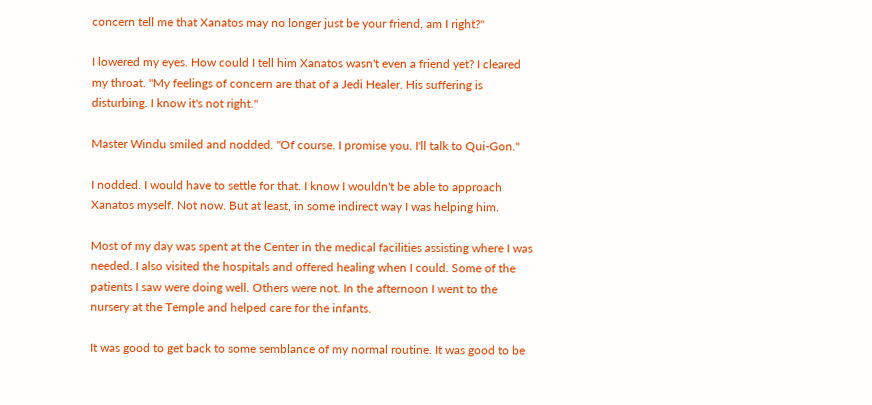concern tell me that Xanatos may no longer just be your friend, am I right?"

I lowered my eyes. How could I tell him Xanatos wasn't even a friend yet? I cleared my throat. "My feelings of concern are that of a Jedi Healer. His suffering is disturbing. I know it's not right."

Master Windu smiled and nodded. "Of course. I promise you. I'll talk to Qui-Gon."

I nodded. I would have to settle for that. I know I wouldn't be able to approach Xanatos myself. Not now. But at least, in some indirect way I was helping him.

Most of my day was spent at the Center in the medical facilities assisting where I was needed. I also visited the hospitals and offered healing when I could. Some of the patients I saw were doing well. Others were not. In the afternoon I went to the nursery at the Temple and helped care for the infants.

It was good to get back to some semblance of my normal routine. It was good to be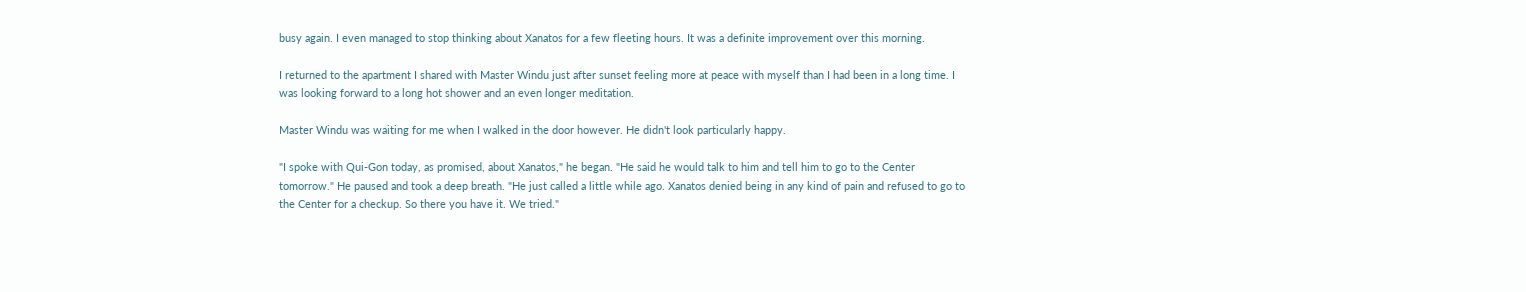busy again. I even managed to stop thinking about Xanatos for a few fleeting hours. It was a definite improvement over this morning.

I returned to the apartment I shared with Master Windu just after sunset feeling more at peace with myself than I had been in a long time. I was looking forward to a long hot shower and an even longer meditation.

Master Windu was waiting for me when I walked in the door however. He didn't look particularly happy.

"I spoke with Qui-Gon today, as promised, about Xanatos," he began. "He said he would talk to him and tell him to go to the Center tomorrow." He paused and took a deep breath. "He just called a little while ago. Xanatos denied being in any kind of pain and refused to go to the Center for a checkup. So there you have it. We tried."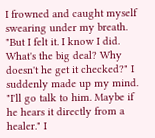I frowned and caught myself swearing under my breath. "But I felt it. I know I did. What's the big deal? Why doesn't he get it checked?" I suddenly made up my mind. "I'll go talk to him. Maybe if he hears it directly from a healer." I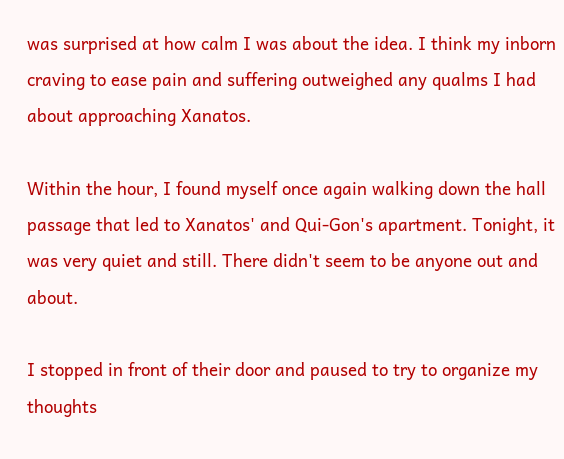was surprised at how calm I was about the idea. I think my inborn craving to ease pain and suffering outweighed any qualms I had about approaching Xanatos.

Within the hour, I found myself once again walking down the hall passage that led to Xanatos' and Qui-Gon's apartment. Tonight, it was very quiet and still. There didn't seem to be anyone out and about.

I stopped in front of their door and paused to try to organize my thoughts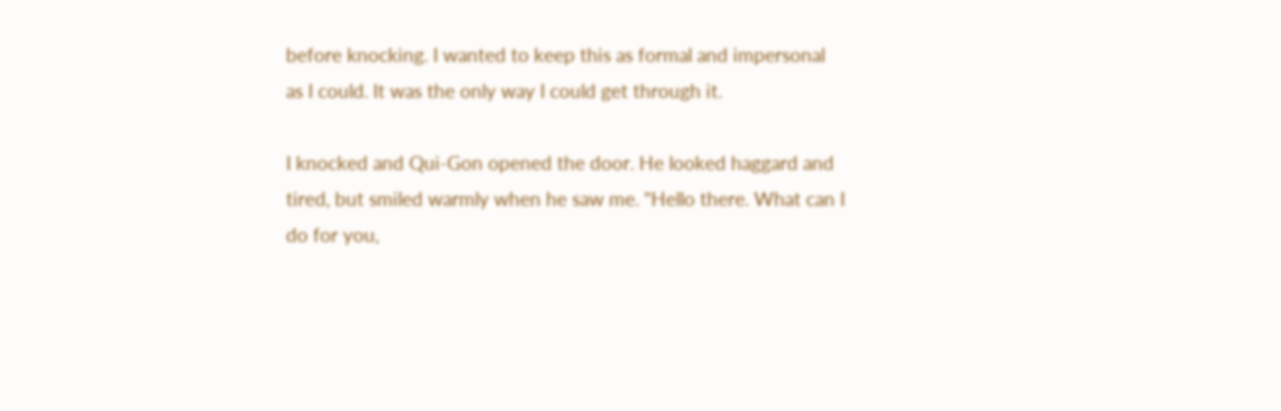before knocking. I wanted to keep this as formal and impersonal as I could. It was the only way I could get through it.

I knocked and Qui-Gon opened the door. He looked haggard and tired, but smiled warmly when he saw me. "Hello there. What can I do for you,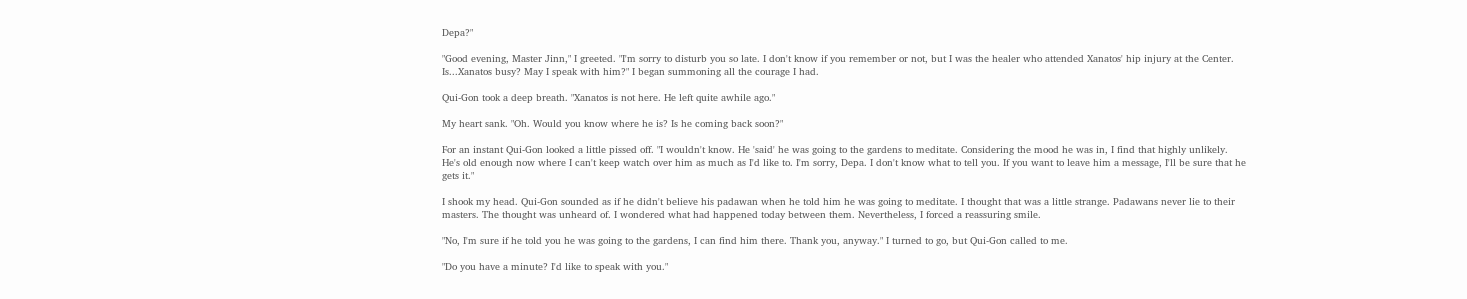Depa?"

"Good evening, Master Jinn," I greeted. "I'm sorry to disturb you so late. I don't know if you remember or not, but I was the healer who attended Xanatos' hip injury at the Center. Is...Xanatos busy? May I speak with him?" I began summoning all the courage I had.

Qui-Gon took a deep breath. "Xanatos is not here. He left quite awhile ago."

My heart sank. "Oh. Would you know where he is? Is he coming back soon?"

For an instant Qui-Gon looked a little pissed off. "I wouldn't know. He 'said' he was going to the gardens to meditate. Considering the mood he was in, I find that highly unlikely. He's old enough now where I can't keep watch over him as much as I'd like to. I'm sorry, Depa. I don't know what to tell you. If you want to leave him a message, I'll be sure that he gets it."

I shook my head. Qui-Gon sounded as if he didn't believe his padawan when he told him he was going to meditate. I thought that was a little strange. Padawans never lie to their masters. The thought was unheard of. I wondered what had happened today between them. Nevertheless, I forced a reassuring smile.

"No, I'm sure if he told you he was going to the gardens, I can find him there. Thank you, anyway." I turned to go, but Qui-Gon called to me.

"Do you have a minute? I'd like to speak with you."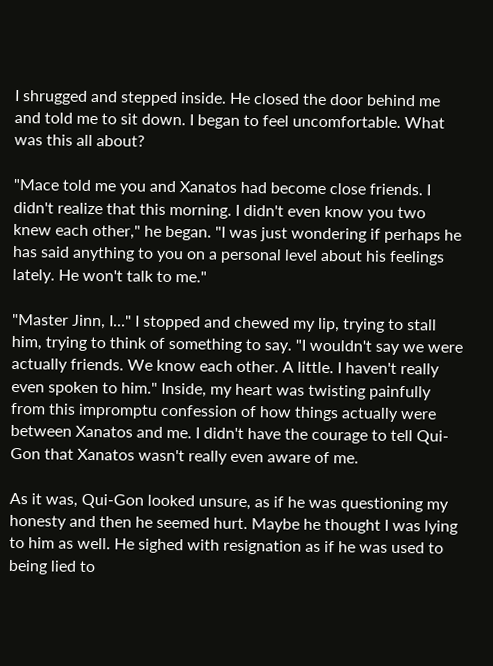I shrugged and stepped inside. He closed the door behind me and told me to sit down. I began to feel uncomfortable. What was this all about?

"Mace told me you and Xanatos had become close friends. I didn't realize that this morning. I didn't even know you two knew each other," he began. "I was just wondering if perhaps he has said anything to you on a personal level about his feelings lately. He won't talk to me."

"Master Jinn, I..." I stopped and chewed my lip, trying to stall him, trying to think of something to say. "I wouldn't say we were actually friends. We know each other. A little. I haven't really even spoken to him." Inside, my heart was twisting painfully from this impromptu confession of how things actually were between Xanatos and me. I didn't have the courage to tell Qui-Gon that Xanatos wasn't really even aware of me.

As it was, Qui-Gon looked unsure, as if he was questioning my honesty and then he seemed hurt. Maybe he thought I was lying to him as well. He sighed with resignation as if he was used to being lied to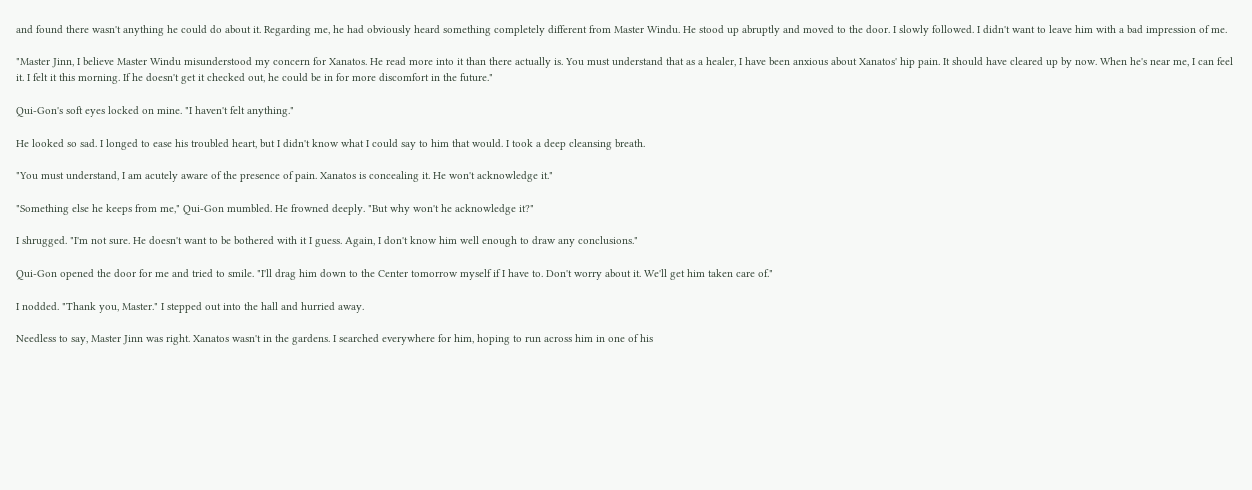and found there wasn't anything he could do about it. Regarding me, he had obviously heard something completely different from Master Windu. He stood up abruptly and moved to the door. I slowly followed. I didn't want to leave him with a bad impression of me.

"Master Jinn, I believe Master Windu misunderstood my concern for Xanatos. He read more into it than there actually is. You must understand that as a healer, I have been anxious about Xanatos' hip pain. It should have cleared up by now. When he's near me, I can feel it. I felt it this morning. If he doesn't get it checked out, he could be in for more discomfort in the future."

Qui-Gon's soft eyes locked on mine. "I haven't felt anything."

He looked so sad. I longed to ease his troubled heart, but I didn't know what I could say to him that would. I took a deep cleansing breath.

"You must understand, I am acutely aware of the presence of pain. Xanatos is concealing it. He won't acknowledge it."

"Something else he keeps from me," Qui-Gon mumbled. He frowned deeply. "But why won't he acknowledge it?"

I shrugged. "I'm not sure. He doesn't want to be bothered with it I guess. Again, I don't know him well enough to draw any conclusions."

Qui-Gon opened the door for me and tried to smile. "I'll drag him down to the Center tomorrow myself if I have to. Don't worry about it. We'll get him taken care of."

I nodded. "Thank you, Master." I stepped out into the hall and hurried away.

Needless to say, Master Jinn was right. Xanatos wasn't in the gardens. I searched everywhere for him, hoping to run across him in one of his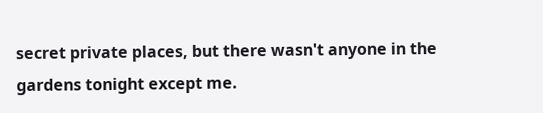secret private places, but there wasn't anyone in the gardens tonight except me.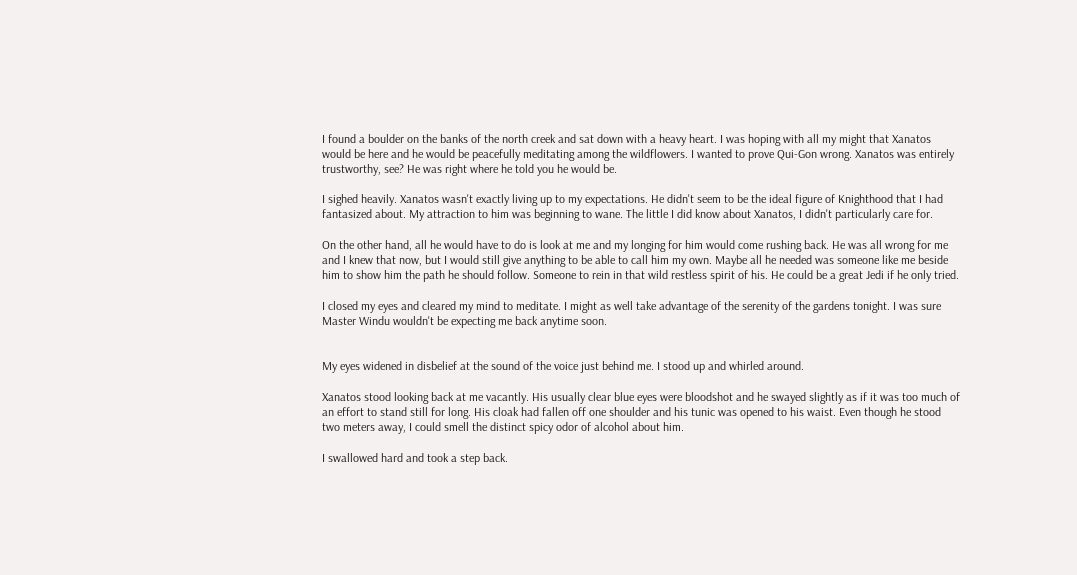I found a boulder on the banks of the north creek and sat down with a heavy heart. I was hoping with all my might that Xanatos would be here and he would be peacefully meditating among the wildflowers. I wanted to prove Qui-Gon wrong. Xanatos was entirely trustworthy, see? He was right where he told you he would be.

I sighed heavily. Xanatos wasn't exactly living up to my expectations. He didn't seem to be the ideal figure of Knighthood that I had fantasized about. My attraction to him was beginning to wane. The little I did know about Xanatos, I didn't particularly care for.

On the other hand, all he would have to do is look at me and my longing for him would come rushing back. He was all wrong for me and I knew that now, but I would still give anything to be able to call him my own. Maybe all he needed was someone like me beside him to show him the path he should follow. Someone to rein in that wild restless spirit of his. He could be a great Jedi if he only tried.

I closed my eyes and cleared my mind to meditate. I might as well take advantage of the serenity of the gardens tonight. I was sure Master Windu wouldn't be expecting me back anytime soon.


My eyes widened in disbelief at the sound of the voice just behind me. I stood up and whirled around.

Xanatos stood looking back at me vacantly. His usually clear blue eyes were bloodshot and he swayed slightly as if it was too much of an effort to stand still for long. His cloak had fallen off one shoulder and his tunic was opened to his waist. Even though he stood two meters away, I could smell the distinct spicy odor of alcohol about him.

I swallowed hard and took a step back.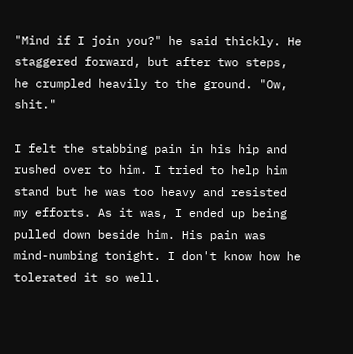"Mind if I join you?" he said thickly. He staggered forward, but after two steps, he crumpled heavily to the ground. "Ow, shit."

I felt the stabbing pain in his hip and rushed over to him. I tried to help him stand but he was too heavy and resisted my efforts. As it was, I ended up being pulled down beside him. His pain was mind-numbing tonight. I don't know how he tolerated it so well.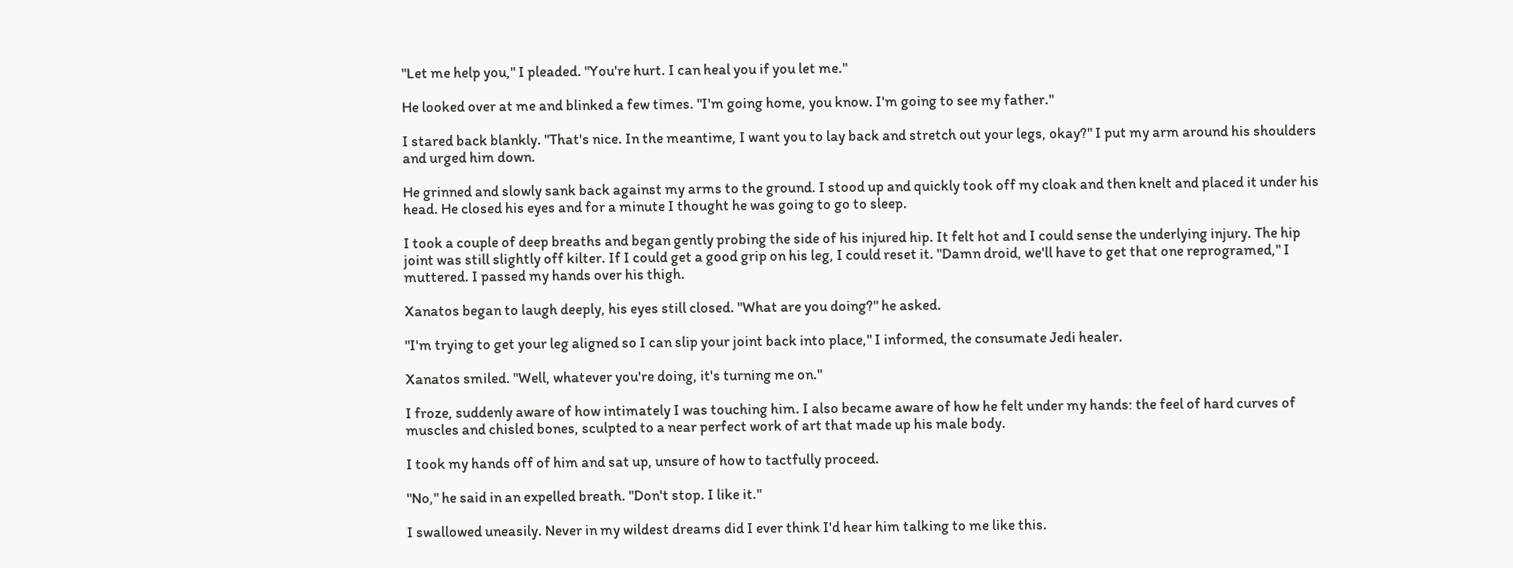"Let me help you," I pleaded. "You're hurt. I can heal you if you let me."

He looked over at me and blinked a few times. "I'm going home, you know. I'm going to see my father."

I stared back blankly. "That's nice. In the meantime, I want you to lay back and stretch out your legs, okay?" I put my arm around his shoulders and urged him down.

He grinned and slowly sank back against my arms to the ground. I stood up and quickly took off my cloak and then knelt and placed it under his head. He closed his eyes and for a minute I thought he was going to go to sleep.

I took a couple of deep breaths and began gently probing the side of his injured hip. It felt hot and I could sense the underlying injury. The hip joint was still slightly off kilter. If I could get a good grip on his leg, I could reset it. "Damn droid, we'll have to get that one reprogramed," I muttered. I passed my hands over his thigh.

Xanatos began to laugh deeply, his eyes still closed. "What are you doing?" he asked.

"I'm trying to get your leg aligned so I can slip your joint back into place," I informed, the consumate Jedi healer.

Xanatos smiled. "Well, whatever you're doing, it's turning me on."

I froze, suddenly aware of how intimately I was touching him. I also became aware of how he felt under my hands: the feel of hard curves of muscles and chisled bones, sculpted to a near perfect work of art that made up his male body.

I took my hands off of him and sat up, unsure of how to tactfully proceed.

"No," he said in an expelled breath. "Don't stop. I like it."

I swallowed uneasily. Never in my wildest dreams did I ever think I'd hear him talking to me like this.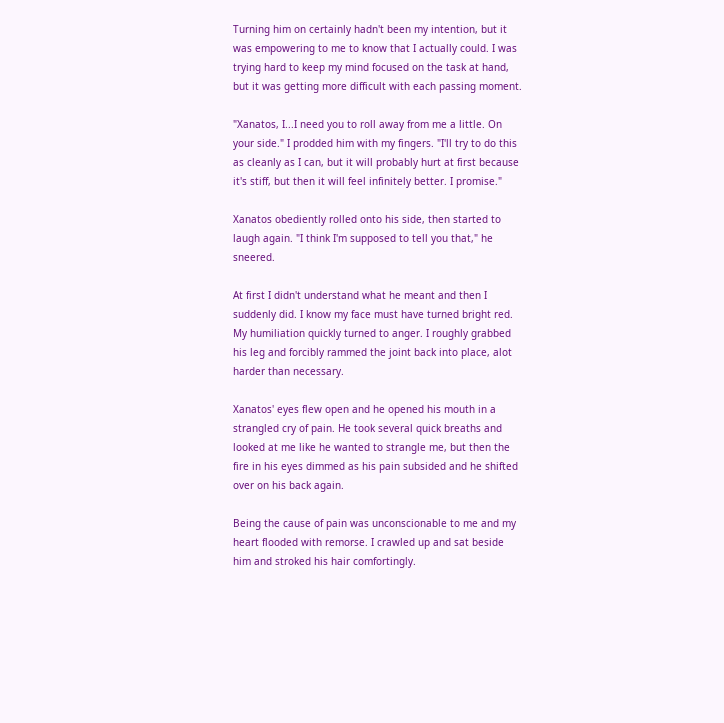Turning him on certainly hadn't been my intention, but it was empowering to me to know that I actually could. I was trying hard to keep my mind focused on the task at hand, but it was getting more difficult with each passing moment.

"Xanatos, I...I need you to roll away from me a little. On your side." I prodded him with my fingers. "I'll try to do this as cleanly as I can, but it will probably hurt at first because it's stiff, but then it will feel infinitely better. I promise."

Xanatos obediently rolled onto his side, then started to laugh again. "I think I'm supposed to tell you that," he sneered.

At first I didn't understand what he meant and then I suddenly did. I know my face must have turned bright red. My humiliation quickly turned to anger. I roughly grabbed his leg and forcibly rammed the joint back into place, alot harder than necessary.

Xanatos' eyes flew open and he opened his mouth in a strangled cry of pain. He took several quick breaths and looked at me like he wanted to strangle me, but then the fire in his eyes dimmed as his pain subsided and he shifted over on his back again.

Being the cause of pain was unconscionable to me and my heart flooded with remorse. I crawled up and sat beside him and stroked his hair comfortingly.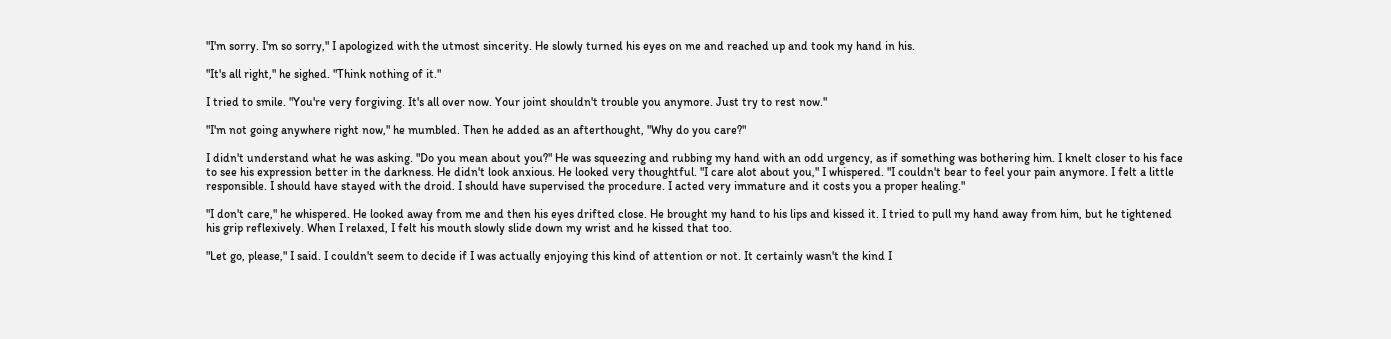"I'm sorry. I'm so sorry," I apologized with the utmost sincerity. He slowly turned his eyes on me and reached up and took my hand in his.

"It's all right," he sighed. "Think nothing of it."

I tried to smile. "You're very forgiving. It's all over now. Your joint shouldn't trouble you anymore. Just try to rest now."

"I'm not going anywhere right now," he mumbled. Then he added as an afterthought, "Why do you care?"

I didn't understand what he was asking. "Do you mean about you?" He was squeezing and rubbing my hand with an odd urgency, as if something was bothering him. I knelt closer to his face to see his expression better in the darkness. He didn't look anxious. He looked very thoughtful. "I care alot about you," I whispered. "I couldn't bear to feel your pain anymore. I felt a little responsible. I should have stayed with the droid. I should have supervised the procedure. I acted very immature and it costs you a proper healing."

"I don't care," he whispered. He looked away from me and then his eyes drifted close. He brought my hand to his lips and kissed it. I tried to pull my hand away from him, but he tightened his grip reflexively. When I relaxed, I felt his mouth slowly slide down my wrist and he kissed that too.

"Let go, please," I said. I couldn't seem to decide if I was actually enjoying this kind of attention or not. It certainly wasn't the kind I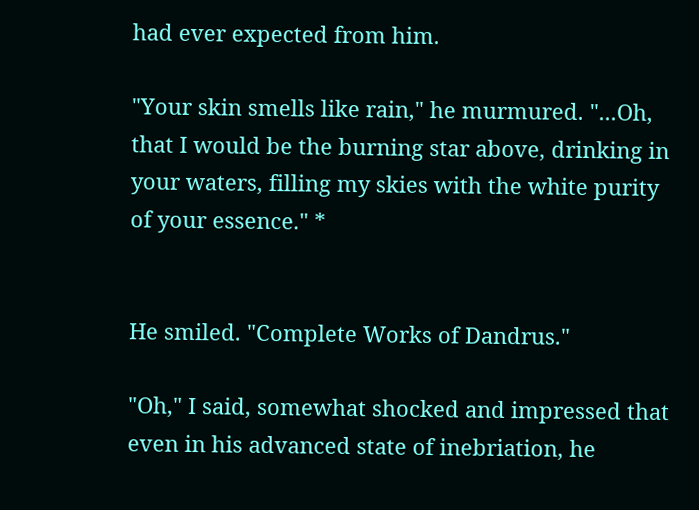had ever expected from him.

"Your skin smells like rain," he murmured. "...Oh, that I would be the burning star above, drinking in your waters, filling my skies with the white purity of your essence." *


He smiled. "Complete Works of Dandrus."

"Oh," I said, somewhat shocked and impressed that even in his advanced state of inebriation, he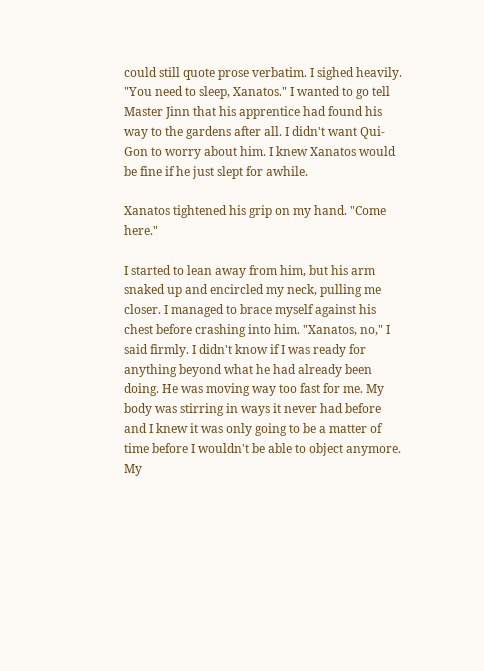could still quote prose verbatim. I sighed heavily. "You need to sleep, Xanatos." I wanted to go tell Master Jinn that his apprentice had found his way to the gardens after all. I didn't want Qui-Gon to worry about him. I knew Xanatos would be fine if he just slept for awhile.

Xanatos tightened his grip on my hand. "Come here."

I started to lean away from him, but his arm snaked up and encircled my neck, pulling me closer. I managed to brace myself against his chest before crashing into him. "Xanatos, no," I said firmly. I didn't know if I was ready for anything beyond what he had already been doing. He was moving way too fast for me. My body was stirring in ways it never had before and I knew it was only going to be a matter of time before I wouldn't be able to object anymore. My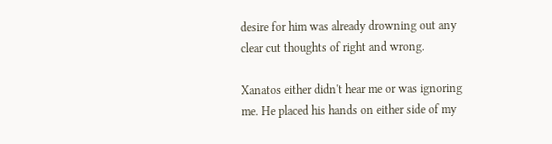desire for him was already drowning out any clear cut thoughts of right and wrong.

Xanatos either didn't hear me or was ignoring me. He placed his hands on either side of my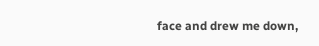face and drew me down,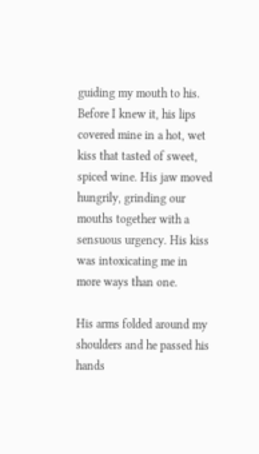guiding my mouth to his. Before I knew it, his lips covered mine in a hot, wet kiss that tasted of sweet, spiced wine. His jaw moved hungrily, grinding our mouths together with a sensuous urgency. His kiss was intoxicating me in more ways than one.

His arms folded around my shoulders and he passed his hands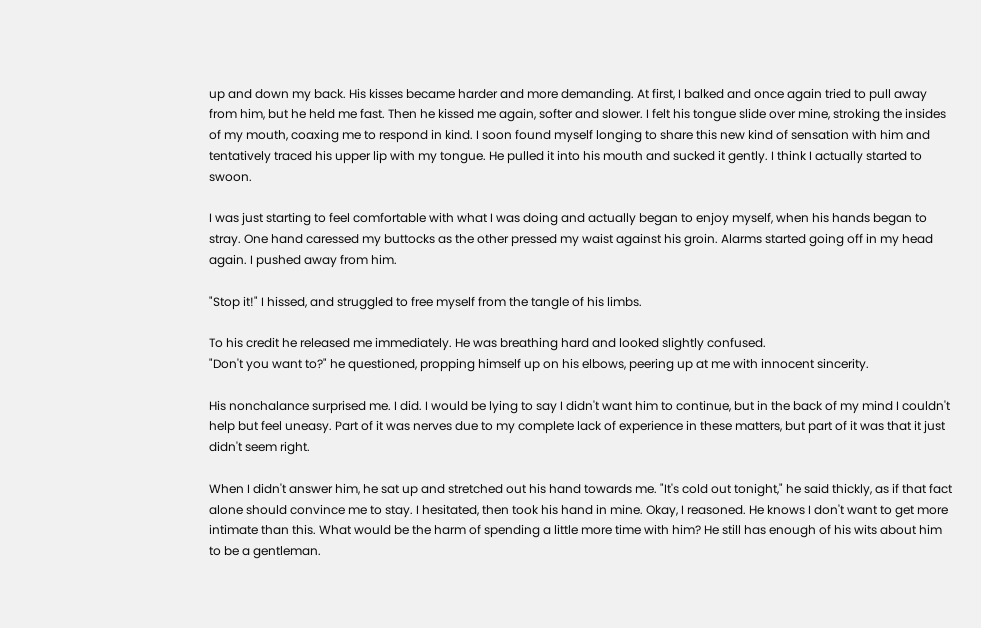up and down my back. His kisses became harder and more demanding. At first, I balked and once again tried to pull away from him, but he held me fast. Then he kissed me again, softer and slower. I felt his tongue slide over mine, stroking the insides of my mouth, coaxing me to respond in kind. I soon found myself longing to share this new kind of sensation with him and tentatively traced his upper lip with my tongue. He pulled it into his mouth and sucked it gently. I think I actually started to swoon.

I was just starting to feel comfortable with what I was doing and actually began to enjoy myself, when his hands began to stray. One hand caressed my buttocks as the other pressed my waist against his groin. Alarms started going off in my head again. I pushed away from him.

"Stop it!" I hissed, and struggled to free myself from the tangle of his limbs.

To his credit he released me immediately. He was breathing hard and looked slightly confused.
"Don't you want to?" he questioned, propping himself up on his elbows, peering up at me with innocent sincerity.

His nonchalance surprised me. I did. I would be lying to say I didn't want him to continue, but in the back of my mind I couldn't help but feel uneasy. Part of it was nerves due to my complete lack of experience in these matters, but part of it was that it just didn't seem right.

When I didn't answer him, he sat up and stretched out his hand towards me. "It's cold out tonight," he said thickly, as if that fact alone should convince me to stay. I hesitated, then took his hand in mine. Okay, I reasoned. He knows I don't want to get more intimate than this. What would be the harm of spending a little more time with him? He still has enough of his wits about him to be a gentleman.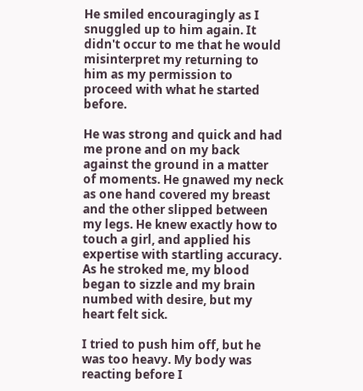He smiled encouragingly as I snuggled up to him again. It didn't occur to me that he would misinterpret my returning to him as my permission to proceed with what he started before.

He was strong and quick and had me prone and on my back against the ground in a matter of moments. He gnawed my neck as one hand covered my breast and the other slipped between my legs. He knew exactly how to touch a girl, and applied his expertise with startling accuracy. As he stroked me, my blood began to sizzle and my brain numbed with desire, but my heart felt sick.

I tried to push him off, but he was too heavy. My body was reacting before I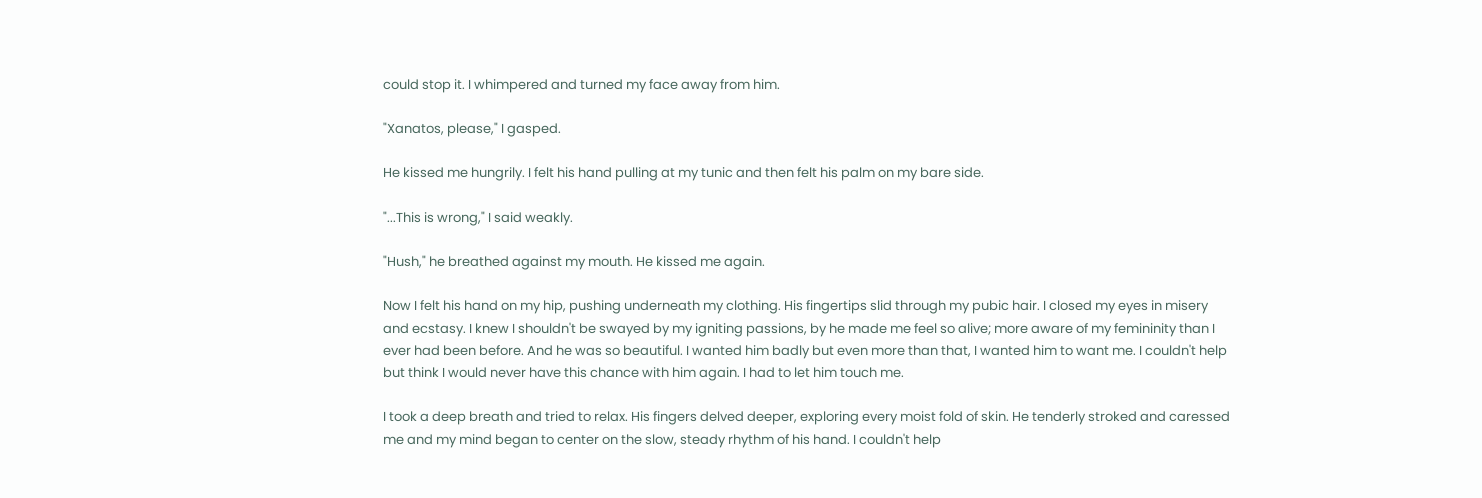could stop it. I whimpered and turned my face away from him.

"Xanatos, please," I gasped.

He kissed me hungrily. I felt his hand pulling at my tunic and then felt his palm on my bare side.

"...This is wrong," I said weakly.

"Hush," he breathed against my mouth. He kissed me again.

Now I felt his hand on my hip, pushing underneath my clothing. His fingertips slid through my pubic hair. I closed my eyes in misery and ecstasy. I knew I shouldn't be swayed by my igniting passions, by he made me feel so alive; more aware of my femininity than I ever had been before. And he was so beautiful. I wanted him badly but even more than that, I wanted him to want me. I couldn't help but think I would never have this chance with him again. I had to let him touch me.

I took a deep breath and tried to relax. His fingers delved deeper, exploring every moist fold of skin. He tenderly stroked and caressed me and my mind began to center on the slow, steady rhythm of his hand. I couldn't help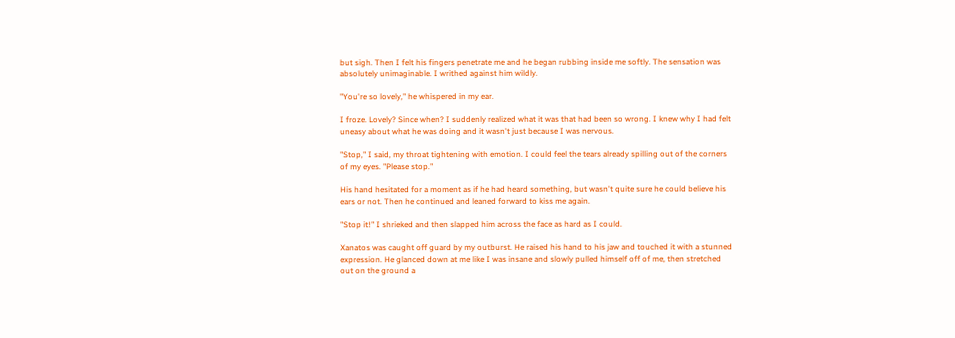but sigh. Then I felt his fingers penetrate me and he began rubbing inside me softly. The sensation was absolutely unimaginable. I writhed against him wildly.

"You're so lovely," he whispered in my ear.

I froze. Lovely? Since when? I suddenly realized what it was that had been so wrong. I knew why I had felt uneasy about what he was doing and it wasn't just because I was nervous.

"Stop," I said, my throat tightening with emotion. I could feel the tears already spilling out of the corners of my eyes. "Please stop."

His hand hesitated for a moment as if he had heard something, but wasn't quite sure he could believe his ears or not. Then he continued and leaned forward to kiss me again.

"Stop it!" I shrieked and then slapped him across the face as hard as I could.

Xanatos was caught off guard by my outburst. He raised his hand to his jaw and touched it with a stunned expression. He glanced down at me like I was insane and slowly pulled himself off of me, then stretched out on the ground a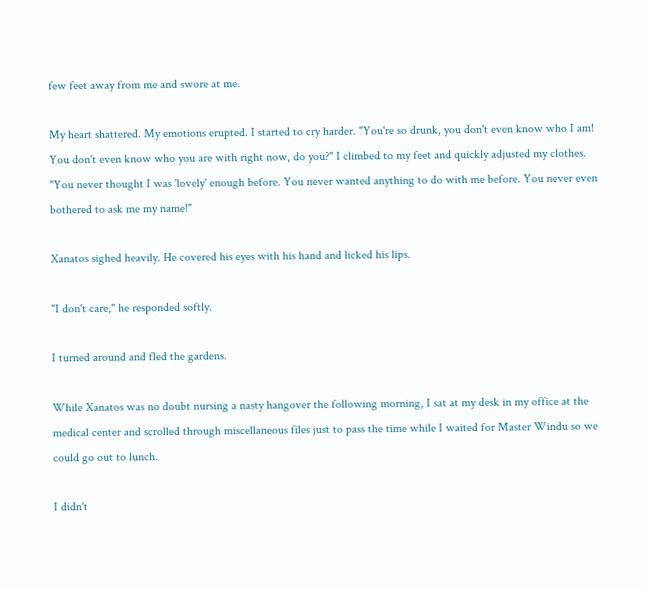few feet away from me and swore at me.

My heart shattered. My emotions erupted. I started to cry harder. "You're so drunk, you don't even know who I am! You don't even know who you are with right now, do you?" I climbed to my feet and quickly adjusted my clothes. "You never thought I was 'lovely' enough before. You never wanted anything to do with me before. You never even bothered to ask me my name!"

Xanatos sighed heavily. He covered his eyes with his hand and licked his lips.

"I don't care," he responded softly.

I turned around and fled the gardens.

While Xanatos was no doubt nursing a nasty hangover the following morning, I sat at my desk in my office at the medical center and scrolled through miscellaneous files just to pass the time while I waited for Master Windu so we could go out to lunch.

I didn't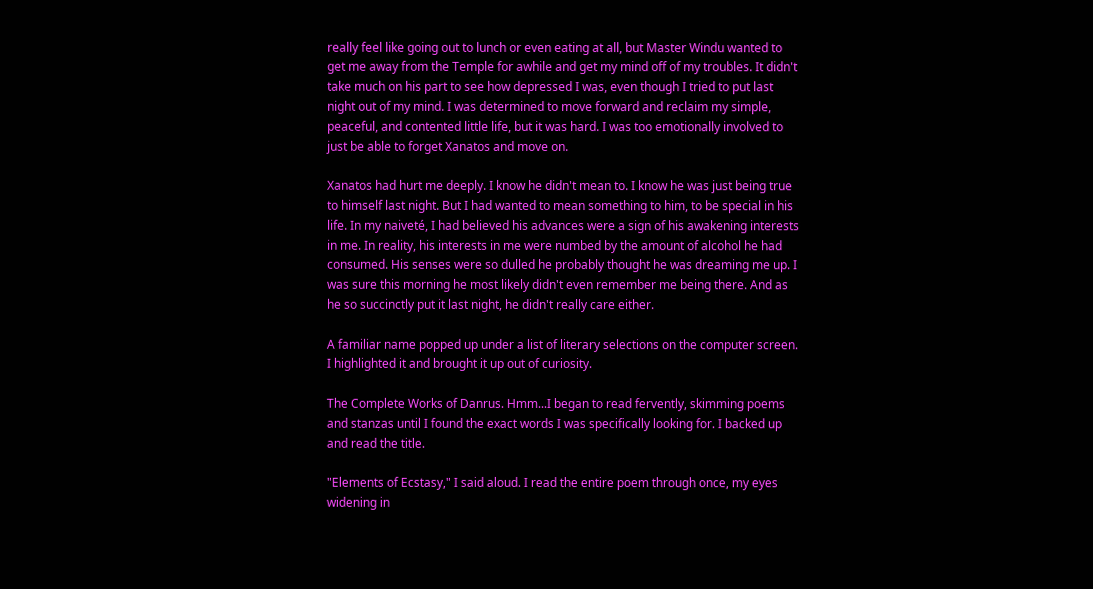really feel like going out to lunch or even eating at all, but Master Windu wanted to get me away from the Temple for awhile and get my mind off of my troubles. It didn't take much on his part to see how depressed I was, even though I tried to put last night out of my mind. I was determined to move forward and reclaim my simple, peaceful, and contented little life, but it was hard. I was too emotionally involved to just be able to forget Xanatos and move on.

Xanatos had hurt me deeply. I know he didn't mean to. I know he was just being true to himself last night. But I had wanted to mean something to him, to be special in his life. In my naiveté, I had believed his advances were a sign of his awakening interests in me. In reality, his interests in me were numbed by the amount of alcohol he had consumed. His senses were so dulled he probably thought he was dreaming me up. I was sure this morning he most likely didn't even remember me being there. And as he so succinctly put it last night, he didn't really care either.

A familiar name popped up under a list of literary selections on the computer screen. I highlighted it and brought it up out of curiosity.

The Complete Works of Danrus. Hmm...I began to read fervently, skimming poems and stanzas until I found the exact words I was specifically looking for. I backed up and read the title.

"Elements of Ecstasy," I said aloud. I read the entire poem through once, my eyes widening in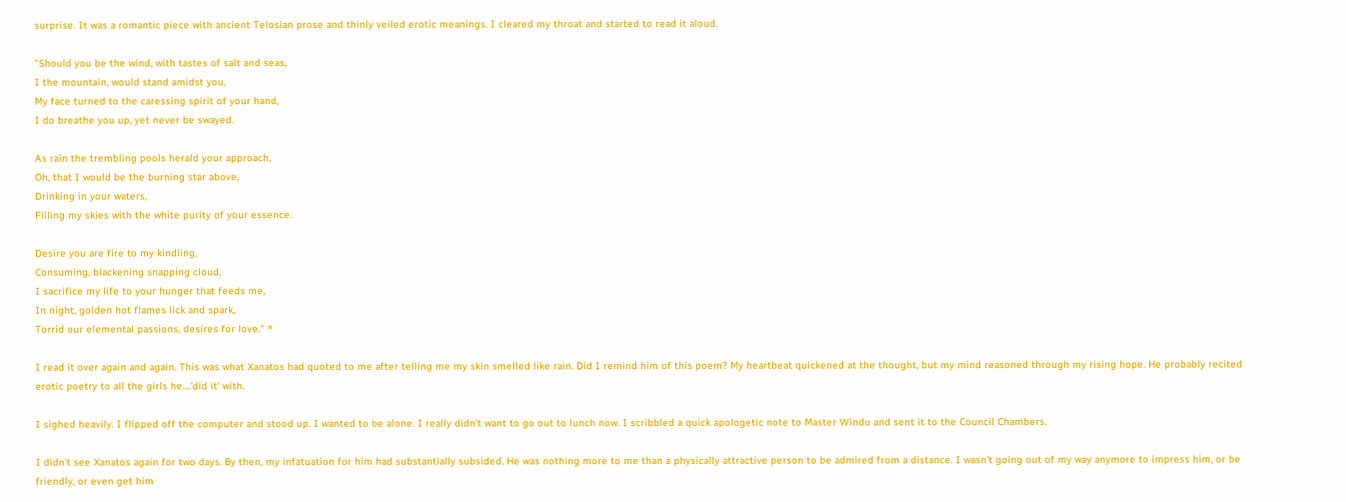surprise. It was a romantic piece with ancient Telosian prose and thinly veiled erotic meanings. I cleared my throat and started to read it aloud.

"Should you be the wind, with tastes of salt and seas,
I the mountain, would stand amidst you,
My face turned to the caressing spirit of your hand,
I do breathe you up, yet never be swayed.

As rain the trembling pools herald your approach,
Oh, that I would be the burning star above,
Drinking in your waters,
Filling my skies with the white purity of your essence.

Desire you are fire to my kindling,
Consuming, blackening snapping cloud,
I sacrifice my life to your hunger that feeds me,
In night, golden hot flames lick and spark,
Torrid our elemental passions, desires for love." *

I read it over again and again. This was what Xanatos had quoted to me after telling me my skin smelled like rain. Did I remind him of this poem? My heartbeat quickened at the thought, but my mind reasoned through my rising hope. He probably recited erotic poetry to all the girls he....'did it' with.

I sighed heavily. I flipped off the computer and stood up. I wanted to be alone. I really didn't want to go out to lunch now. I scribbled a quick apologetic note to Master Windu and sent it to the Council Chambers.

I didn't see Xanatos again for two days. By then, my infatuation for him had substantially subsided. He was nothing more to me than a physically attractive person to be admired from a distance. I wasn't going out of my way anymore to impress him, or be friendly, or even get him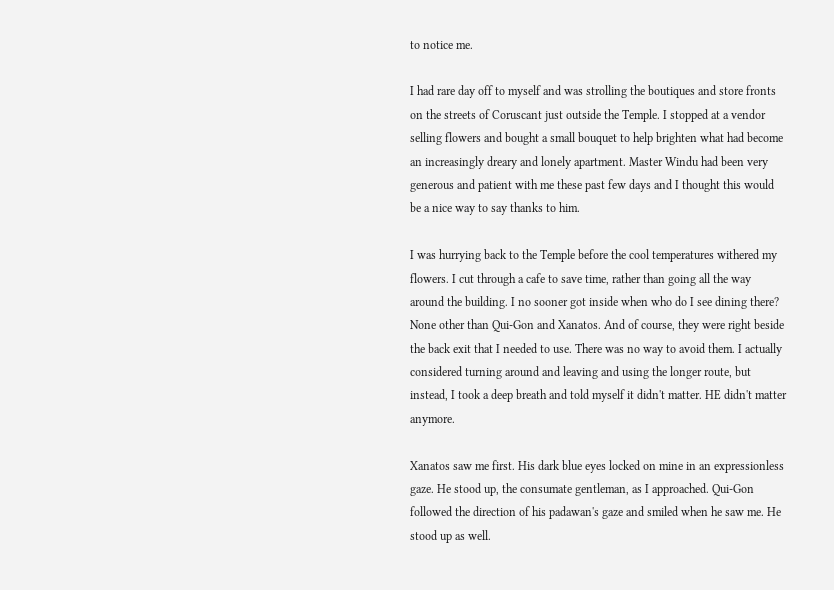to notice me.

I had rare day off to myself and was strolling the boutiques and store fronts on the streets of Coruscant just outside the Temple. I stopped at a vendor selling flowers and bought a small bouquet to help brighten what had become an increasingly dreary and lonely apartment. Master Windu had been very generous and patient with me these past few days and I thought this would be a nice way to say thanks to him.

I was hurrying back to the Temple before the cool temperatures withered my flowers. I cut through a cafe to save time, rather than going all the way around the building. I no sooner got inside when who do I see dining there? None other than Qui-Gon and Xanatos. And of course, they were right beside the back exit that I needed to use. There was no way to avoid them. I actually considered turning around and leaving and using the longer route, but instead, I took a deep breath and told myself it didn't matter. HE didn't matter anymore.

Xanatos saw me first. His dark blue eyes locked on mine in an expressionless gaze. He stood up, the consumate gentleman, as I approached. Qui-Gon followed the direction of his padawan's gaze and smiled when he saw me. He stood up as well.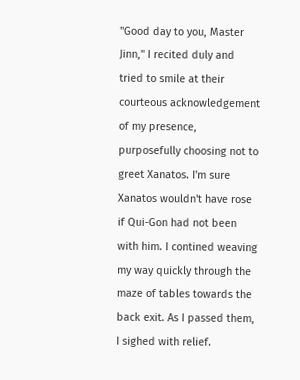"Good day to you, Master Jinn," I recited duly and tried to smile at their courteous acknowledgement of my presence, purposefully choosing not to greet Xanatos. I'm sure Xanatos wouldn't have rose if Qui-Gon had not been with him. I contined weaving my way quickly through the maze of tables towards the back exit. As I passed them, I sighed with relief.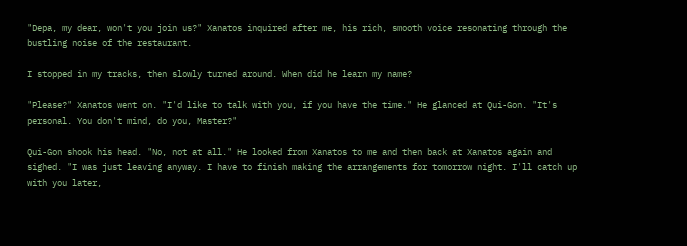"Depa, my dear, won't you join us?" Xanatos inquired after me, his rich, smooth voice resonating through the bustling noise of the restaurant.

I stopped in my tracks, then slowly turned around. When did he learn my name?

"Please?" Xanatos went on. "I'd like to talk with you, if you have the time." He glanced at Qui-Gon. "It's personal. You don't mind, do you, Master?"

Qui-Gon shook his head. "No, not at all." He looked from Xanatos to me and then back at Xanatos again and sighed. "I was just leaving anyway. I have to finish making the arrangements for tomorrow night. I'll catch up with you later,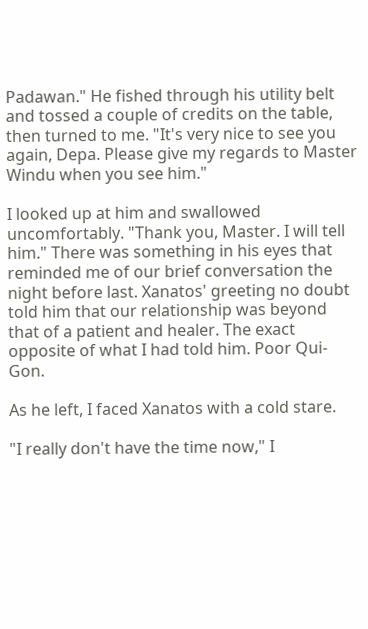Padawan." He fished through his utility belt and tossed a couple of credits on the table, then turned to me. "It's very nice to see you again, Depa. Please give my regards to Master Windu when you see him."

I looked up at him and swallowed uncomfortably. "Thank you, Master. I will tell him." There was something in his eyes that reminded me of our brief conversation the night before last. Xanatos' greeting no doubt told him that our relationship was beyond that of a patient and healer. The exact opposite of what I had told him. Poor Qui-Gon.

As he left, I faced Xanatos with a cold stare.

"I really don't have the time now," I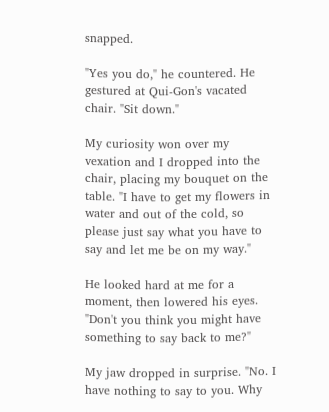snapped.

"Yes you do," he countered. He gestured at Qui-Gon's vacated chair. "Sit down."

My curiosity won over my vexation and I dropped into the chair, placing my bouquet on the table. "I have to get my flowers in water and out of the cold, so please just say what you have to say and let me be on my way."

He looked hard at me for a moment, then lowered his eyes. "Don't you think you might have something to say back to me?"

My jaw dropped in surprise. "No. I have nothing to say to you. Why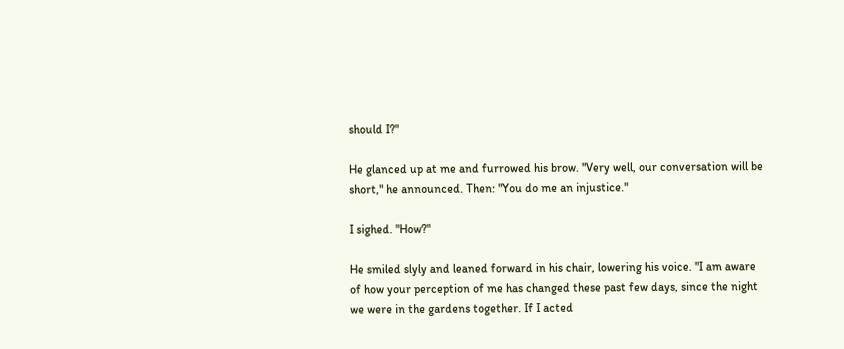should I?"

He glanced up at me and furrowed his brow. "Very well, our conversation will be short," he announced. Then: "You do me an injustice."

I sighed. "How?"

He smiled slyly and leaned forward in his chair, lowering his voice. "I am aware of how your perception of me has changed these past few days, since the night we were in the gardens together. If I acted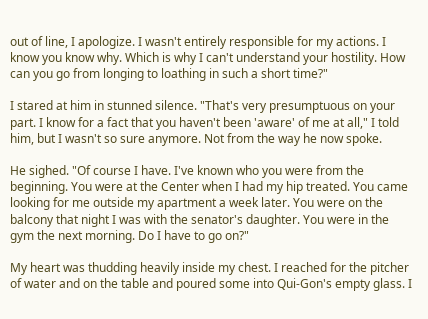out of line, I apologize. I wasn't entirely responsible for my actions. I know you know why. Which is why I can't understand your hostility. How can you go from longing to loathing in such a short time?"

I stared at him in stunned silence. "That's very presumptuous on your part. I know for a fact that you haven't been 'aware' of me at all," I told him, but I wasn't so sure anymore. Not from the way he now spoke.

He sighed. "Of course I have. I've known who you were from the beginning. You were at the Center when I had my hip treated. You came looking for me outside my apartment a week later. You were on the balcony that night I was with the senator's daughter. You were in the gym the next morning. Do I have to go on?"

My heart was thudding heavily inside my chest. I reached for the pitcher of water and on the table and poured some into Qui-Gon's empty glass. I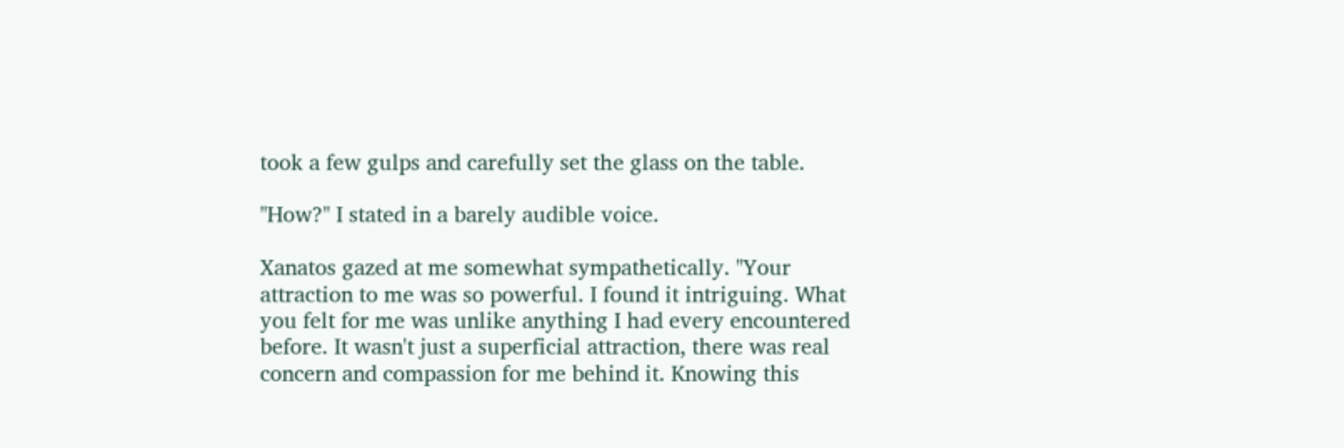took a few gulps and carefully set the glass on the table.

"How?" I stated in a barely audible voice.

Xanatos gazed at me somewhat sympathetically. "Your attraction to me was so powerful. I found it intriguing. What you felt for me was unlike anything I had every encountered before. It wasn't just a superficial attraction, there was real concern and compassion for me behind it. Knowing this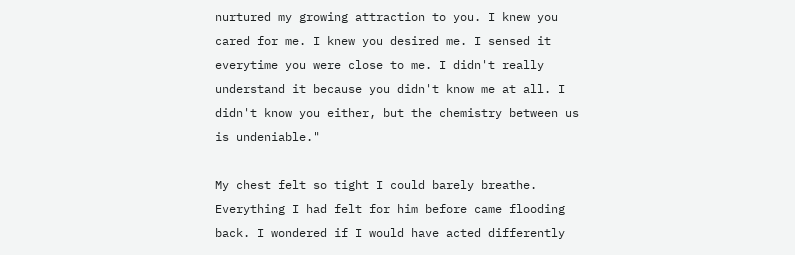nurtured my growing attraction to you. I knew you cared for me. I knew you desired me. I sensed it everytime you were close to me. I didn't really understand it because you didn't know me at all. I didn't know you either, but the chemistry between us is undeniable."

My chest felt so tight I could barely breathe. Everything I had felt for him before came flooding back. I wondered if I would have acted differently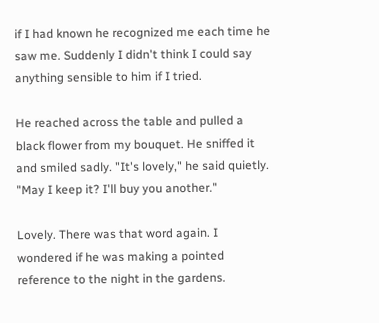if I had known he recognized me each time he saw me. Suddenly I didn't think I could say anything sensible to him if I tried.

He reached across the table and pulled a black flower from my bouquet. He sniffed it and smiled sadly. "It's lovely," he said quietly. "May I keep it? I'll buy you another."

Lovely. There was that word again. I wondered if he was making a pointed reference to the night in the gardens.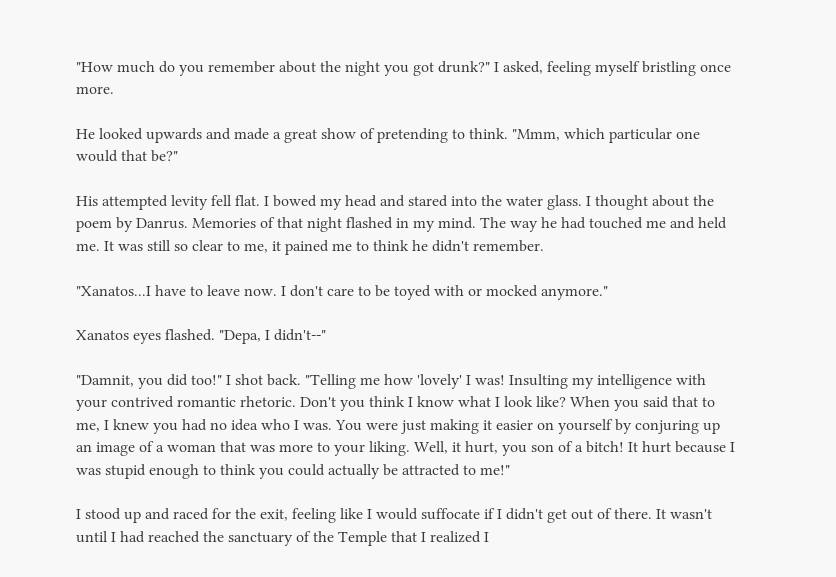"How much do you remember about the night you got drunk?" I asked, feeling myself bristling once more.

He looked upwards and made a great show of pretending to think. "Mmm, which particular one would that be?"

His attempted levity fell flat. I bowed my head and stared into the water glass. I thought about the poem by Danrus. Memories of that night flashed in my mind. The way he had touched me and held me. It was still so clear to me, it pained me to think he didn't remember.

"Xanatos...I have to leave now. I don't care to be toyed with or mocked anymore."

Xanatos eyes flashed. "Depa, I didn't--"

"Damnit, you did too!" I shot back. "Telling me how 'lovely' I was! Insulting my intelligence with your contrived romantic rhetoric. Don't you think I know what I look like? When you said that to me, I knew you had no idea who I was. You were just making it easier on yourself by conjuring up an image of a woman that was more to your liking. Well, it hurt, you son of a bitch! It hurt because I was stupid enough to think you could actually be attracted to me!"

I stood up and raced for the exit, feeling like I would suffocate if I didn't get out of there. It wasn't until I had reached the sanctuary of the Temple that I realized I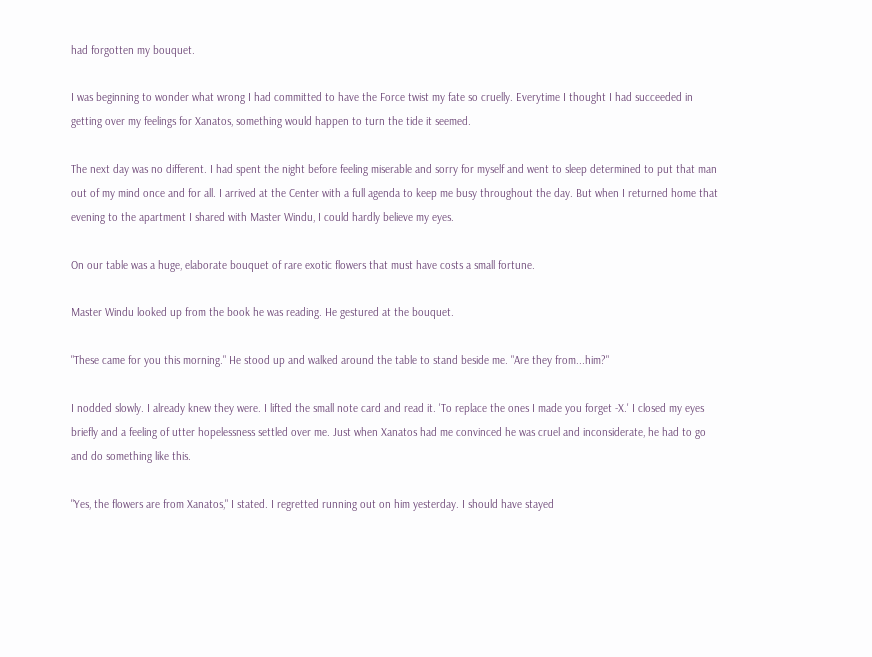had forgotten my bouquet.

I was beginning to wonder what wrong I had committed to have the Force twist my fate so cruelly. Everytime I thought I had succeeded in getting over my feelings for Xanatos, something would happen to turn the tide it seemed.

The next day was no different. I had spent the night before feeling miserable and sorry for myself and went to sleep determined to put that man out of my mind once and for all. I arrived at the Center with a full agenda to keep me busy throughout the day. But when I returned home that evening to the apartment I shared with Master Windu, I could hardly believe my eyes.

On our table was a huge, elaborate bouquet of rare exotic flowers that must have costs a small fortune.

Master Windu looked up from the book he was reading. He gestured at the bouquet.

"These came for you this morning." He stood up and walked around the table to stand beside me. "Are they from...him?"

I nodded slowly. I already knew they were. I lifted the small note card and read it. 'To replace the ones I made you forget -X.' I closed my eyes briefly and a feeling of utter hopelessness settled over me. Just when Xanatos had me convinced he was cruel and inconsiderate, he had to go and do something like this.

"Yes, the flowers are from Xanatos," I stated. I regretted running out on him yesterday. I should have stayed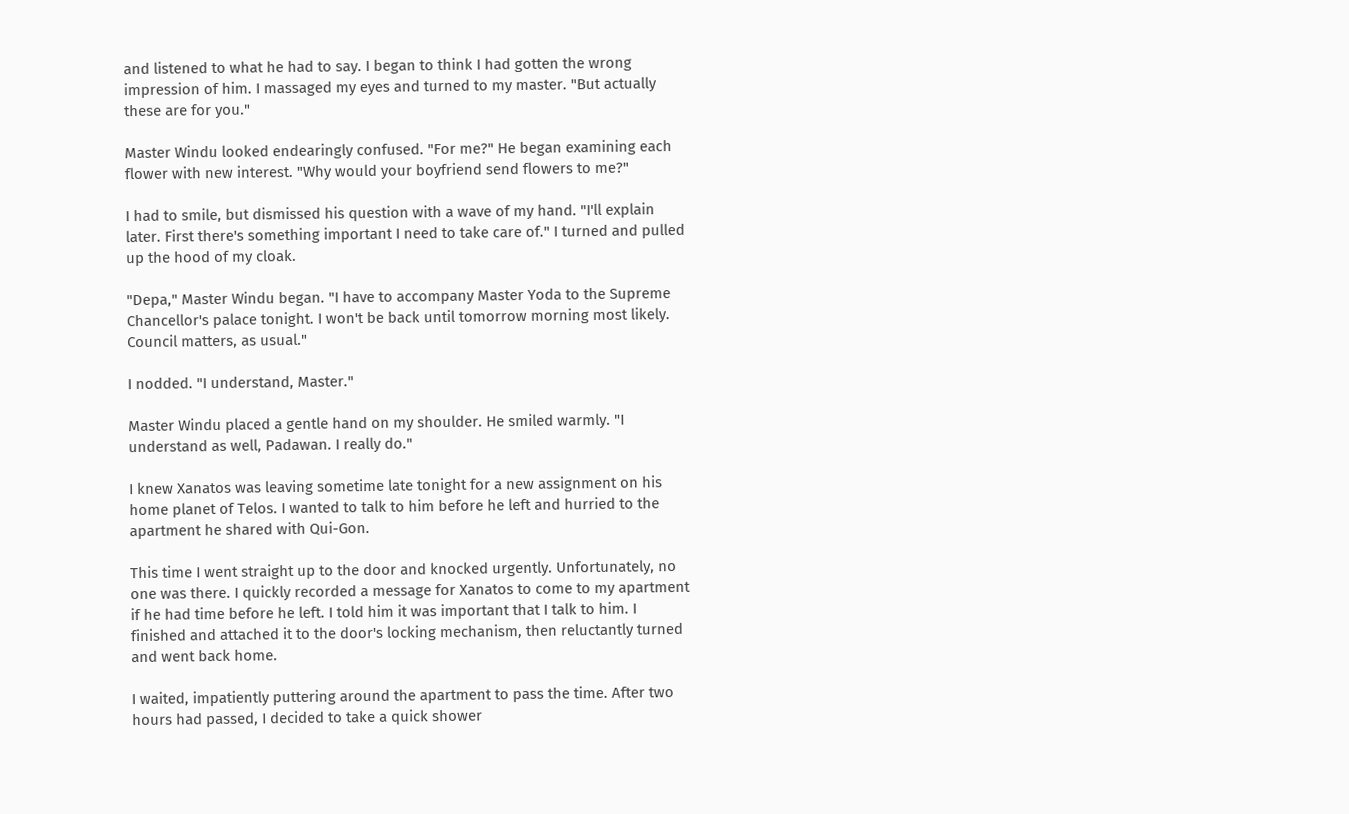and listened to what he had to say. I began to think I had gotten the wrong impression of him. I massaged my eyes and turned to my master. "But actually these are for you."

Master Windu looked endearingly confused. "For me?" He began examining each flower with new interest. "Why would your boyfriend send flowers to me?"

I had to smile, but dismissed his question with a wave of my hand. "I'll explain later. First there's something important I need to take care of." I turned and pulled up the hood of my cloak.

"Depa," Master Windu began. "I have to accompany Master Yoda to the Supreme Chancellor's palace tonight. I won't be back until tomorrow morning most likely. Council matters, as usual."

I nodded. "I understand, Master."

Master Windu placed a gentle hand on my shoulder. He smiled warmly. "I understand as well, Padawan. I really do."

I knew Xanatos was leaving sometime late tonight for a new assignment on his home planet of Telos. I wanted to talk to him before he left and hurried to the apartment he shared with Qui-Gon.

This time I went straight up to the door and knocked urgently. Unfortunately, no one was there. I quickly recorded a message for Xanatos to come to my apartment if he had time before he left. I told him it was important that I talk to him. I finished and attached it to the door's locking mechanism, then reluctantly turned and went back home.

I waited, impatiently puttering around the apartment to pass the time. After two hours had passed, I decided to take a quick shower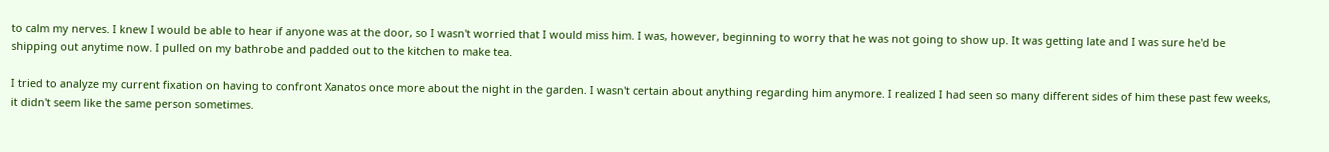to calm my nerves. I knew I would be able to hear if anyone was at the door, so I wasn't worried that I would miss him. I was, however, beginning to worry that he was not going to show up. It was getting late and I was sure he'd be shipping out anytime now. I pulled on my bathrobe and padded out to the kitchen to make tea.

I tried to analyze my current fixation on having to confront Xanatos once more about the night in the garden. I wasn't certain about anything regarding him anymore. I realized I had seen so many different sides of him these past few weeks, it didn't seem like the same person sometimes.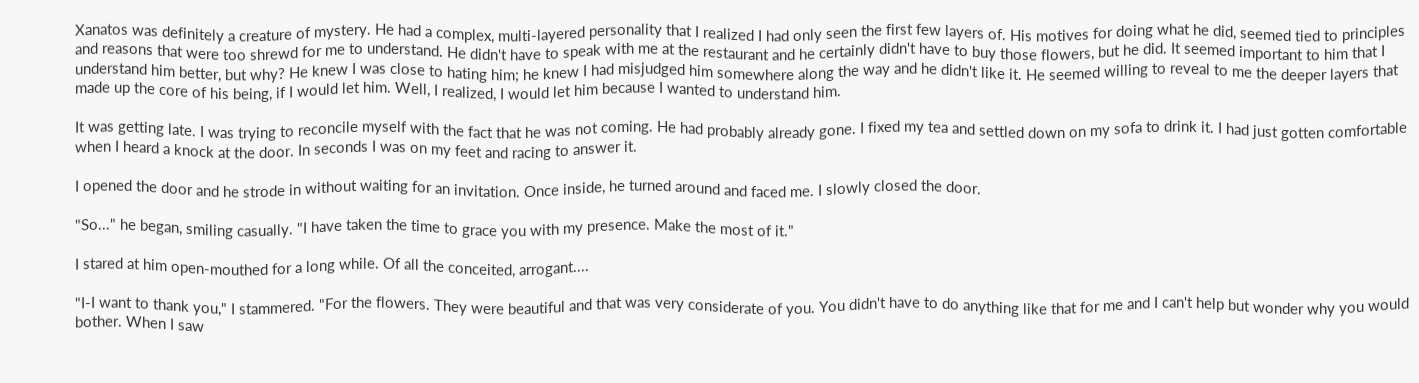Xanatos was definitely a creature of mystery. He had a complex, multi-layered personality that I realized I had only seen the first few layers of. His motives for doing what he did, seemed tied to principles and reasons that were too shrewd for me to understand. He didn't have to speak with me at the restaurant and he certainly didn't have to buy those flowers, but he did. It seemed important to him that I understand him better, but why? He knew I was close to hating him; he knew I had misjudged him somewhere along the way and he didn't like it. He seemed willing to reveal to me the deeper layers that made up the core of his being, if I would let him. Well, I realized, I would let him because I wanted to understand him.

It was getting late. I was trying to reconcile myself with the fact that he was not coming. He had probably already gone. I fixed my tea and settled down on my sofa to drink it. I had just gotten comfortable when I heard a knock at the door. In seconds I was on my feet and racing to answer it.

I opened the door and he strode in without waiting for an invitation. Once inside, he turned around and faced me. I slowly closed the door.

"So..." he began, smiling casually. "I have taken the time to grace you with my presence. Make the most of it."

I stared at him open-mouthed for a long while. Of all the conceited, arrogant....

"I-I want to thank you," I stammered. "For the flowers. They were beautiful and that was very considerate of you. You didn't have to do anything like that for me and I can't help but wonder why you would bother. When I saw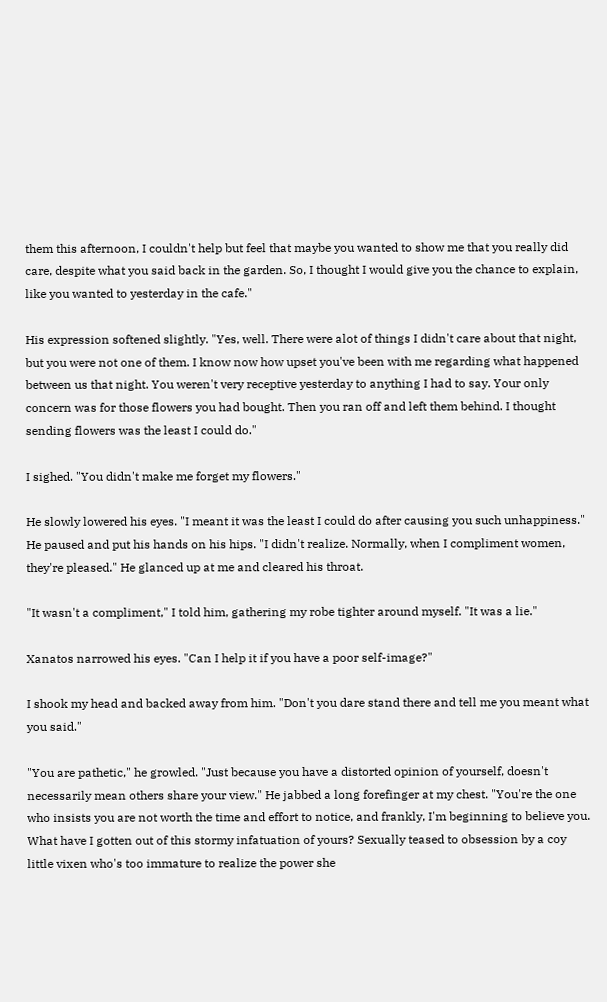them this afternoon, I couldn't help but feel that maybe you wanted to show me that you really did care, despite what you said back in the garden. So, I thought I would give you the chance to explain, like you wanted to yesterday in the cafe."

His expression softened slightly. "Yes, well. There were alot of things I didn't care about that night, but you were not one of them. I know now how upset you've been with me regarding what happened between us that night. You weren't very receptive yesterday to anything I had to say. Your only concern was for those flowers you had bought. Then you ran off and left them behind. I thought sending flowers was the least I could do."

I sighed. "You didn't make me forget my flowers."

He slowly lowered his eyes. "I meant it was the least I could do after causing you such unhappiness." He paused and put his hands on his hips. "I didn't realize. Normally, when I compliment women, they're pleased." He glanced up at me and cleared his throat.

"It wasn't a compliment," I told him, gathering my robe tighter around myself. "It was a lie."

Xanatos narrowed his eyes. "Can I help it if you have a poor self-image?"

I shook my head and backed away from him. "Don't you dare stand there and tell me you meant what you said."

"You are pathetic," he growled. "Just because you have a distorted opinion of yourself, doesn't necessarily mean others share your view." He jabbed a long forefinger at my chest. "You're the one who insists you are not worth the time and effort to notice, and frankly, I'm beginning to believe you. What have I gotten out of this stormy infatuation of yours? Sexually teased to obsession by a coy little vixen who's too immature to realize the power she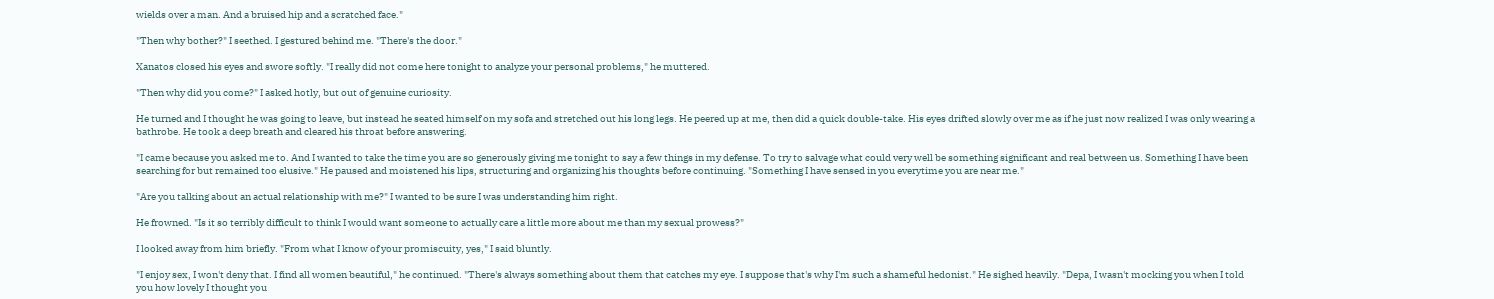wields over a man. And a bruised hip and a scratched face."

"Then why bother?" I seethed. I gestured behind me. "There's the door."

Xanatos closed his eyes and swore softly. "I really did not come here tonight to analyze your personal problems," he muttered.

"Then why did you come?" I asked hotly, but out of genuine curiosity.

He turned and I thought he was going to leave, but instead he seated himself on my sofa and stretched out his long legs. He peered up at me, then did a quick double-take. His eyes drifted slowly over me as if he just now realized I was only wearing a bathrobe. He took a deep breath and cleared his throat before answering.

"I came because you asked me to. And I wanted to take the time you are so generously giving me tonight to say a few things in my defense. To try to salvage what could very well be something significant and real between us. Something I have been searching for but remained too elusive." He paused and moistened his lips, structuring and organizing his thoughts before continuing. "Something I have sensed in you everytime you are near me."

"Are you talking about an actual relationship with me?" I wanted to be sure I was understanding him right.

He frowned. "Is it so terribly difficult to think I would want someone to actually care a little more about me than my sexual prowess?"

I looked away from him briefly. "From what I know of your promiscuity, yes," I said bluntly.

"I enjoy sex, I won't deny that. I find all women beautiful," he continued. "There's always something about them that catches my eye. I suppose that's why I'm such a shameful hedonist." He sighed heavily. "Depa, I wasn't mocking you when I told you how lovely I thought you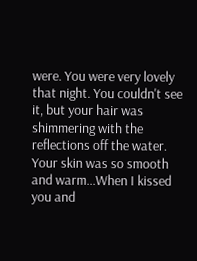were. You were very lovely that night. You couldn't see it, but your hair was shimmering with the reflections off the water. Your skin was so smooth and warm...When I kissed you and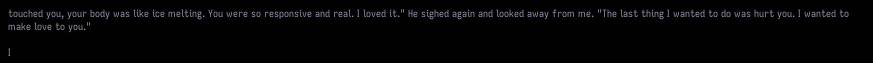touched you, your body was like ice melting. You were so responsive and real. I loved it." He sighed again and looked away from me. "The last thing I wanted to do was hurt you. I wanted to make love to you."

I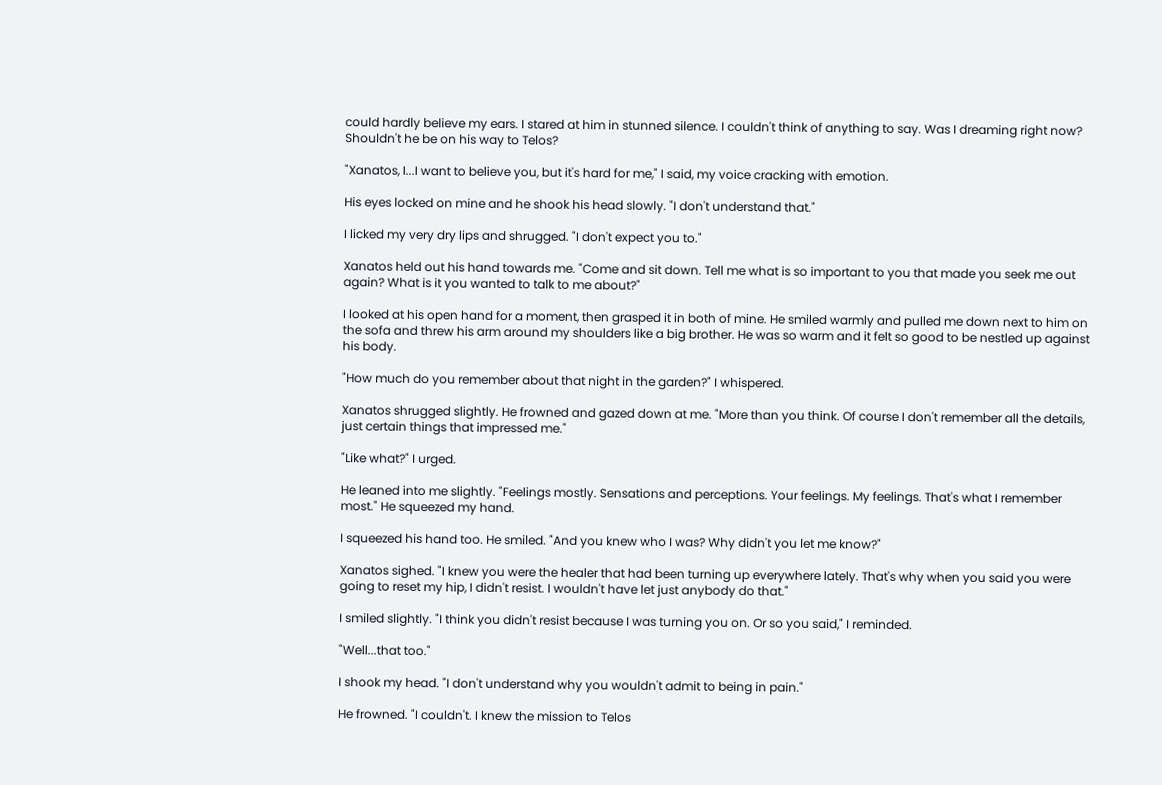could hardly believe my ears. I stared at him in stunned silence. I couldn't think of anything to say. Was I dreaming right now? Shouldn't he be on his way to Telos?

"Xanatos, I...I want to believe you, but it's hard for me," I said, my voice cracking with emotion.

His eyes locked on mine and he shook his head slowly. "I don't understand that."

I licked my very dry lips and shrugged. "I don't expect you to."

Xanatos held out his hand towards me. "Come and sit down. Tell me what is so important to you that made you seek me out again? What is it you wanted to talk to me about?"

I looked at his open hand for a moment, then grasped it in both of mine. He smiled warmly and pulled me down next to him on the sofa and threw his arm around my shoulders like a big brother. He was so warm and it felt so good to be nestled up against his body.

"How much do you remember about that night in the garden?" I whispered.

Xanatos shrugged slightly. He frowned and gazed down at me. "More than you think. Of course I don't remember all the details, just certain things that impressed me."

"Like what?" I urged.

He leaned into me slightly. "Feelings mostly. Sensations and perceptions. Your feelings. My feelings. That's what I remember most." He squeezed my hand.

I squeezed his hand too. He smiled. "And you knew who I was? Why didn't you let me know?"

Xanatos sighed. "I knew you were the healer that had been turning up everywhere lately. That's why when you said you were going to reset my hip, I didn't resist. I wouldn't have let just anybody do that."

I smiled slightly. "I think you didn't resist because I was turning you on. Or so you said," I reminded.

"Well...that too."

I shook my head. "I don't understand why you wouldn't admit to being in pain."

He frowned. "I couldn't. I knew the mission to Telos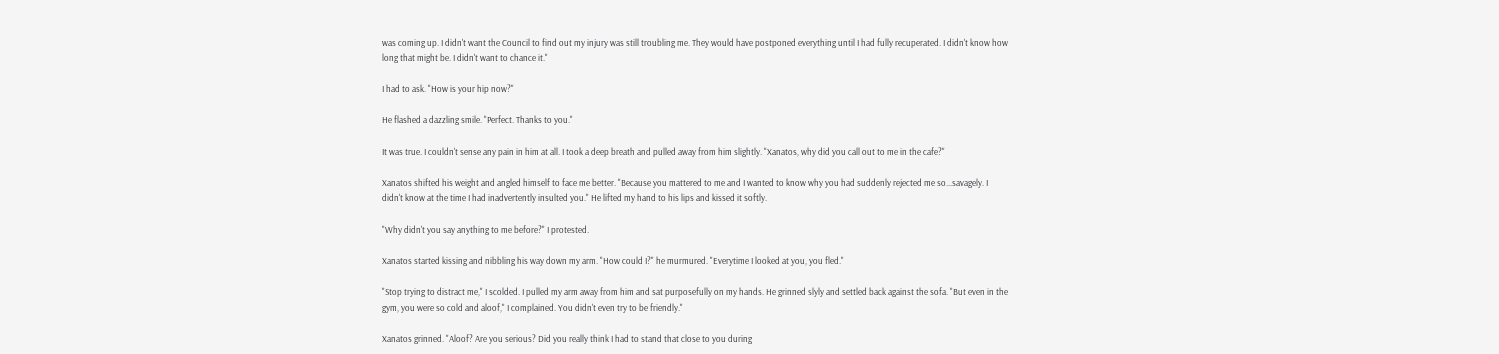was coming up. I didn't want the Council to find out my injury was still troubling me. They would have postponed everything until I had fully recuperated. I didn't know how long that might be. I didn't want to chance it."

I had to ask. "How is your hip now?"

He flashed a dazzling smile. "Perfect. Thanks to you."

It was true. I couldn't sense any pain in him at all. I took a deep breath and pulled away from him slightly. "Xanatos, why did you call out to me in the cafe?"

Xanatos shifted his weight and angled himself to face me better. "Because you mattered to me and I wanted to know why you had suddenly rejected me so...savagely. I didn't know at the time I had inadvertently insulted you." He lifted my hand to his lips and kissed it softly.

"Why didn't you say anything to me before?" I protested.

Xanatos started kissing and nibbling his way down my arm. "How could I?" he murmured. "Everytime I looked at you, you fled."

"Stop trying to distract me," I scolded. I pulled my arm away from him and sat purposefully on my hands. He grinned slyly and settled back against the sofa. "But even in the gym, you were so cold and aloof," I complained. You didn't even try to be friendly."

Xanatos grinned. "Aloof? Are you serious? Did you really think I had to stand that close to you during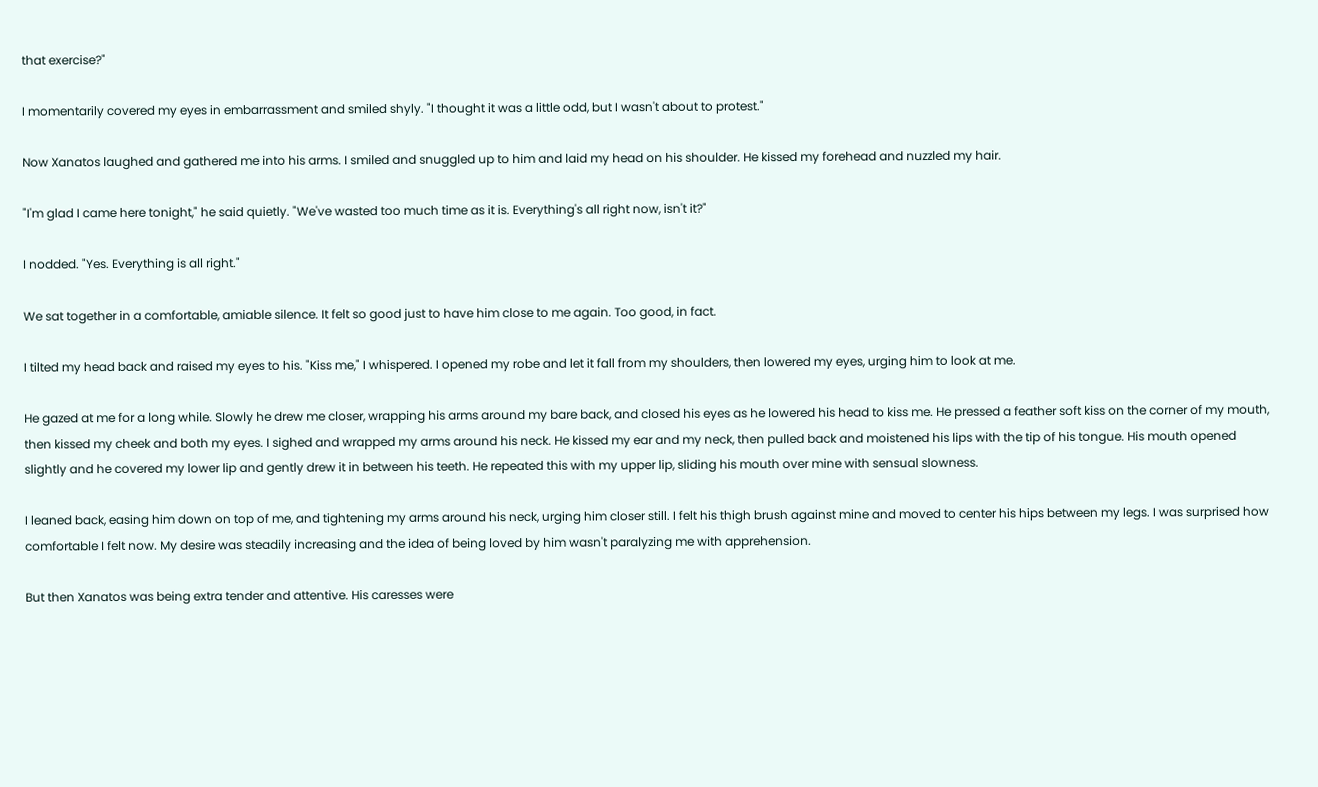that exercise?"

I momentarily covered my eyes in embarrassment and smiled shyly. "I thought it was a little odd, but I wasn't about to protest."

Now Xanatos laughed and gathered me into his arms. I smiled and snuggled up to him and laid my head on his shoulder. He kissed my forehead and nuzzled my hair.

"I'm glad I came here tonight," he said quietly. "We've wasted too much time as it is. Everything's all right now, isn't it?"

I nodded. "Yes. Everything is all right."

We sat together in a comfortable, amiable silence. It felt so good just to have him close to me again. Too good, in fact.

I tilted my head back and raised my eyes to his. "Kiss me," I whispered. I opened my robe and let it fall from my shoulders, then lowered my eyes, urging him to look at me.

He gazed at me for a long while. Slowly he drew me closer, wrapping his arms around my bare back, and closed his eyes as he lowered his head to kiss me. He pressed a feather soft kiss on the corner of my mouth, then kissed my cheek and both my eyes. I sighed and wrapped my arms around his neck. He kissed my ear and my neck, then pulled back and moistened his lips with the tip of his tongue. His mouth opened slightly and he covered my lower lip and gently drew it in between his teeth. He repeated this with my upper lip, sliding his mouth over mine with sensual slowness.

I leaned back, easing him down on top of me, and tightening my arms around his neck, urging him closer still. I felt his thigh brush against mine and moved to center his hips between my legs. I was surprised how comfortable I felt now. My desire was steadily increasing and the idea of being loved by him wasn't paralyzing me with apprehension.

But then Xanatos was being extra tender and attentive. His caresses were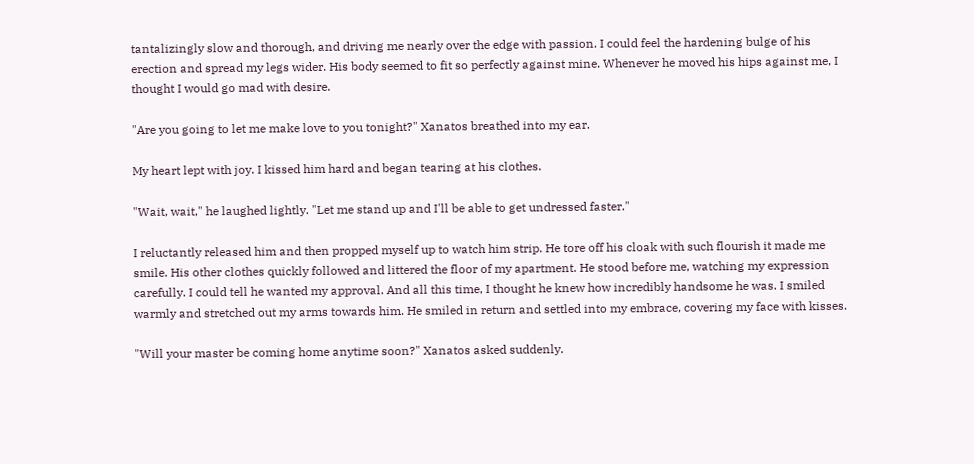tantalizingly slow and thorough, and driving me nearly over the edge with passion. I could feel the hardening bulge of his erection and spread my legs wider. His body seemed to fit so perfectly against mine. Whenever he moved his hips against me, I thought I would go mad with desire.

"Are you going to let me make love to you tonight?" Xanatos breathed into my ear.

My heart lept with joy. I kissed him hard and began tearing at his clothes.

"Wait, wait," he laughed lightly. "Let me stand up and I'll be able to get undressed faster."

I reluctantly released him and then propped myself up to watch him strip. He tore off his cloak with such flourish it made me smile. His other clothes quickly followed and littered the floor of my apartment. He stood before me, watching my expression carefully. I could tell he wanted my approval. And all this time, I thought he knew how incredibly handsome he was. I smiled warmly and stretched out my arms towards him. He smiled in return and settled into my embrace, covering my face with kisses.

"Will your master be coming home anytime soon?" Xanatos asked suddenly.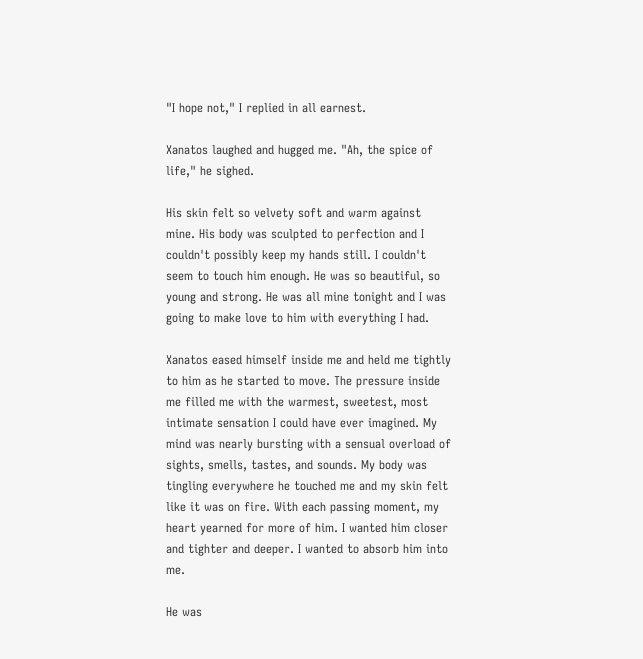"I hope not," I replied in all earnest.

Xanatos laughed and hugged me. "Ah, the spice of life," he sighed.

His skin felt so velvety soft and warm against mine. His body was sculpted to perfection and I couldn't possibly keep my hands still. I couldn't seem to touch him enough. He was so beautiful, so young and strong. He was all mine tonight and I was going to make love to him with everything I had.

Xanatos eased himself inside me and held me tightly to him as he started to move. The pressure inside me filled me with the warmest, sweetest, most intimate sensation I could have ever imagined. My mind was nearly bursting with a sensual overload of sights, smells, tastes, and sounds. My body was tingling everywhere he touched me and my skin felt like it was on fire. With each passing moment, my heart yearned for more of him. I wanted him closer and tighter and deeper. I wanted to absorb him into me.

He was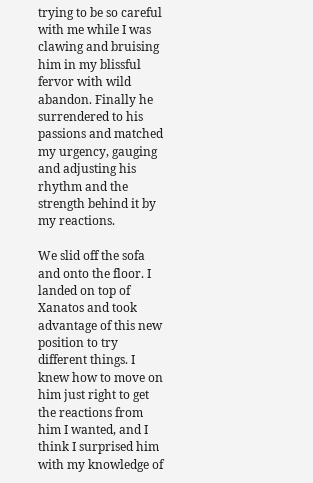trying to be so careful with me while I was clawing and bruising him in my blissful fervor with wild abandon. Finally he surrendered to his passions and matched my urgency, gauging and adjusting his rhythm and the strength behind it by my reactions.

We slid off the sofa and onto the floor. I landed on top of Xanatos and took advantage of this new position to try different things. I knew how to move on him just right to get the reactions from him I wanted, and I think I surprised him with my knowledge of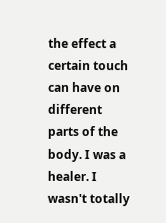the effect a certain touch can have on different parts of the body. I was a healer. I wasn't totally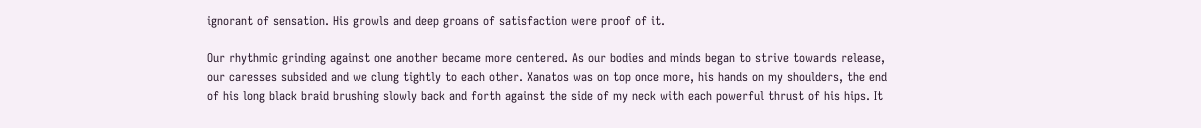ignorant of sensation. His growls and deep groans of satisfaction were proof of it.

Our rhythmic grinding against one another became more centered. As our bodies and minds began to strive towards release, our caresses subsided and we clung tightly to each other. Xanatos was on top once more, his hands on my shoulders, the end of his long black braid brushing slowly back and forth against the side of my neck with each powerful thrust of his hips. It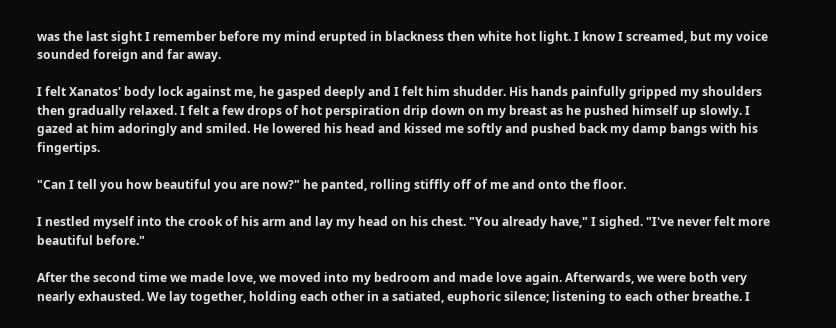was the last sight I remember before my mind erupted in blackness then white hot light. I know I screamed, but my voice sounded foreign and far away.

I felt Xanatos' body lock against me, he gasped deeply and I felt him shudder. His hands painfully gripped my shoulders then gradually relaxed. I felt a few drops of hot perspiration drip down on my breast as he pushed himself up slowly. I gazed at him adoringly and smiled. He lowered his head and kissed me softly and pushed back my damp bangs with his fingertips.

"Can I tell you how beautiful you are now?" he panted, rolling stiffly off of me and onto the floor.

I nestled myself into the crook of his arm and lay my head on his chest. "You already have," I sighed. "I've never felt more beautiful before."

After the second time we made love, we moved into my bedroom and made love again. Afterwards, we were both very nearly exhausted. We lay together, holding each other in a satiated, euphoric silence; listening to each other breathe. I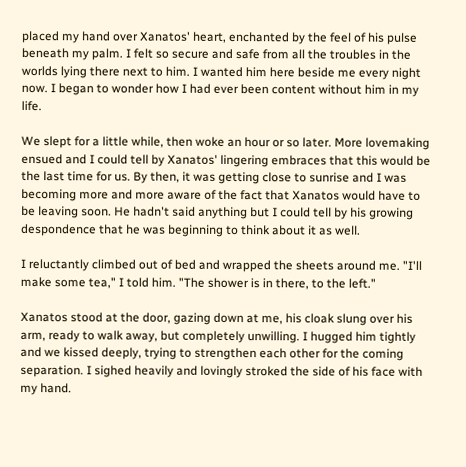placed my hand over Xanatos' heart, enchanted by the feel of his pulse beneath my palm. I felt so secure and safe from all the troubles in the worlds lying there next to him. I wanted him here beside me every night now. I began to wonder how I had ever been content without him in my life.

We slept for a little while, then woke an hour or so later. More lovemaking ensued and I could tell by Xanatos' lingering embraces that this would be the last time for us. By then, it was getting close to sunrise and I was becoming more and more aware of the fact that Xanatos would have to be leaving soon. He hadn't said anything but I could tell by his growing despondence that he was beginning to think about it as well.

I reluctantly climbed out of bed and wrapped the sheets around me. "I'll make some tea," I told him. "The shower is in there, to the left."

Xanatos stood at the door, gazing down at me, his cloak slung over his arm, ready to walk away, but completely unwilling. I hugged him tightly and we kissed deeply, trying to strengthen each other for the coming separation. I sighed heavily and lovingly stroked the side of his face with my hand.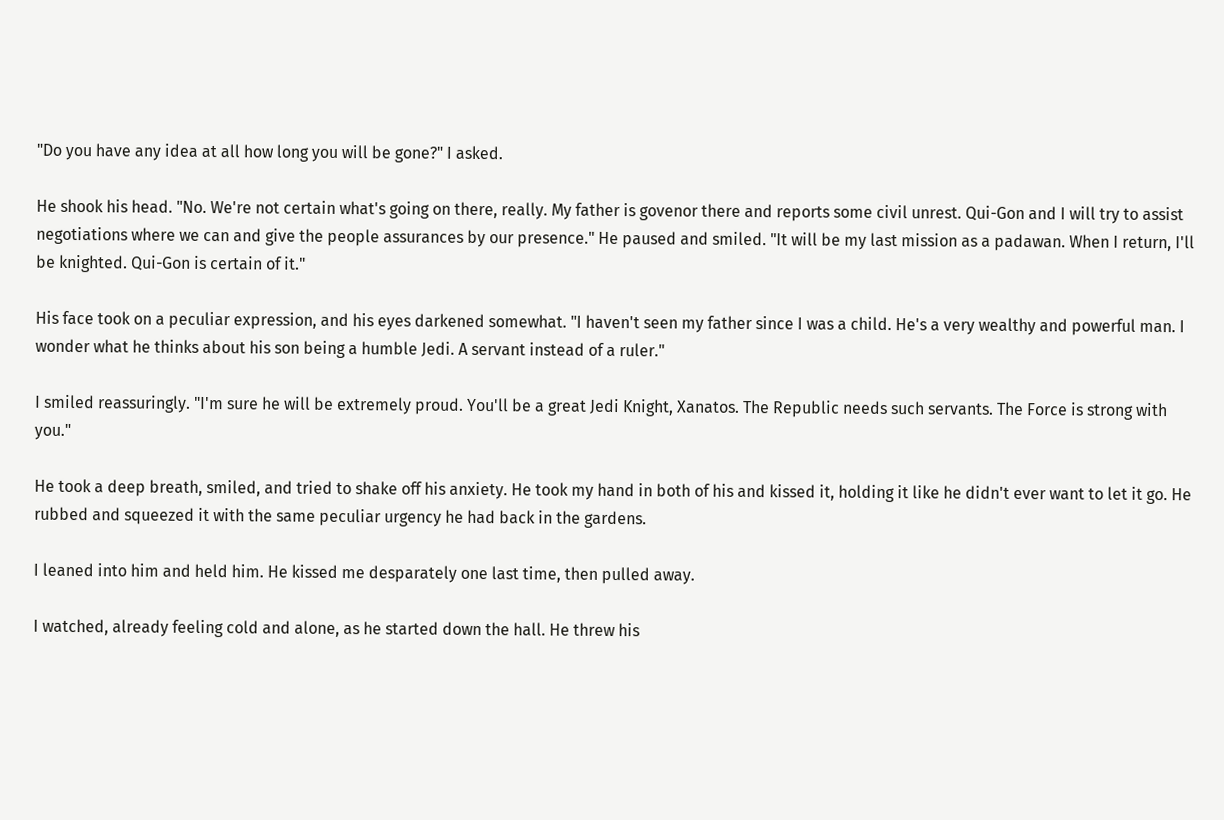"Do you have any idea at all how long you will be gone?" I asked.

He shook his head. "No. We're not certain what's going on there, really. My father is govenor there and reports some civil unrest. Qui-Gon and I will try to assist negotiations where we can and give the people assurances by our presence." He paused and smiled. "It will be my last mission as a padawan. When I return, I'll be knighted. Qui-Gon is certain of it."

His face took on a peculiar expression, and his eyes darkened somewhat. "I haven't seen my father since I was a child. He's a very wealthy and powerful man. I wonder what he thinks about his son being a humble Jedi. A servant instead of a ruler."

I smiled reassuringly. "I'm sure he will be extremely proud. You'll be a great Jedi Knight, Xanatos. The Republic needs such servants. The Force is strong with you."

He took a deep breath, smiled, and tried to shake off his anxiety. He took my hand in both of his and kissed it, holding it like he didn't ever want to let it go. He rubbed and squeezed it with the same peculiar urgency he had back in the gardens.

I leaned into him and held him. He kissed me desparately one last time, then pulled away.

I watched, already feeling cold and alone, as he started down the hall. He threw his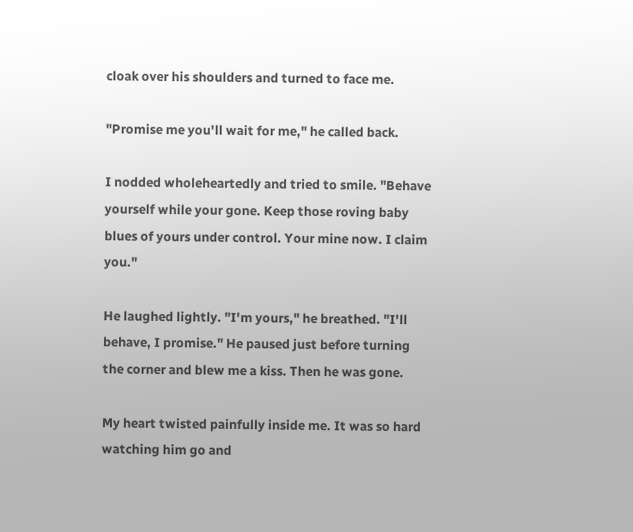cloak over his shoulders and turned to face me.

"Promise me you'll wait for me," he called back.

I nodded wholeheartedly and tried to smile. "Behave yourself while your gone. Keep those roving baby blues of yours under control. Your mine now. I claim you."

He laughed lightly. "I'm yours," he breathed. "I'll behave, I promise." He paused just before turning the corner and blew me a kiss. Then he was gone.

My heart twisted painfully inside me. It was so hard watching him go and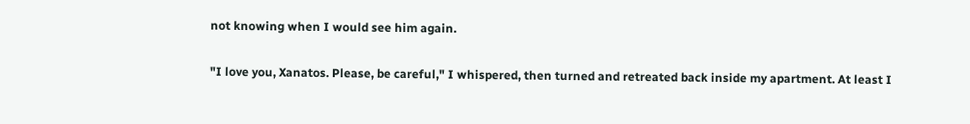not knowing when I would see him again.

"I love you, Xanatos. Please, be careful," I whispered, then turned and retreated back inside my apartment. At least I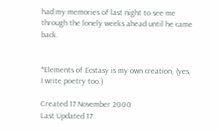had my memories of last night to see me through the lonely weeks ahead until he came back.


*Elements of Ecstasy is my own creation, (yes, I write poetry too.)

Created 17 November 2000
Last Updated 17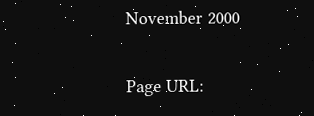November 2000

Page URL: